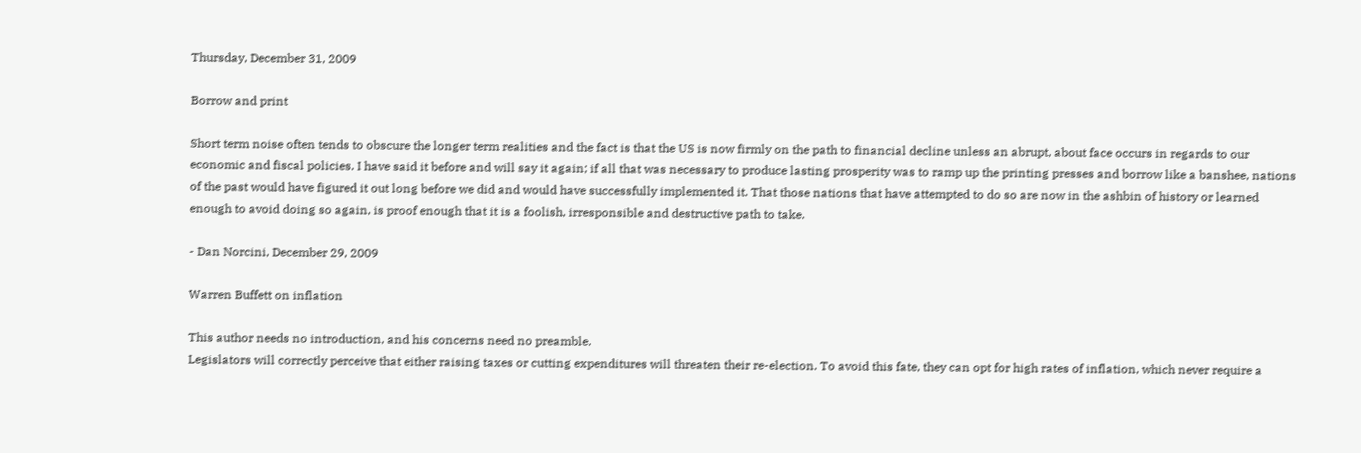Thursday, December 31, 2009

Borrow and print

Short term noise often tends to obscure the longer term realities and the fact is that the US is now firmly on the path to financial decline unless an abrupt, about face occurs in regards to our economic and fiscal policies. I have said it before and will say it again; if all that was necessary to produce lasting prosperity was to ramp up the printing presses and borrow like a banshee, nations of the past would have figured it out long before we did and would have successfully implemented it. That those nations that have attempted to do so are now in the ashbin of history or learned enough to avoid doing so again, is proof enough that it is a foolish, irresponsible and destructive path to take.

- Dan Norcini, December 29, 2009

Warren Buffett on inflation

This author needs no introduction, and his concerns need no preamble.
Legislators will correctly perceive that either raising taxes or cutting expenditures will threaten their re-election. To avoid this fate, they can opt for high rates of inflation, which never require a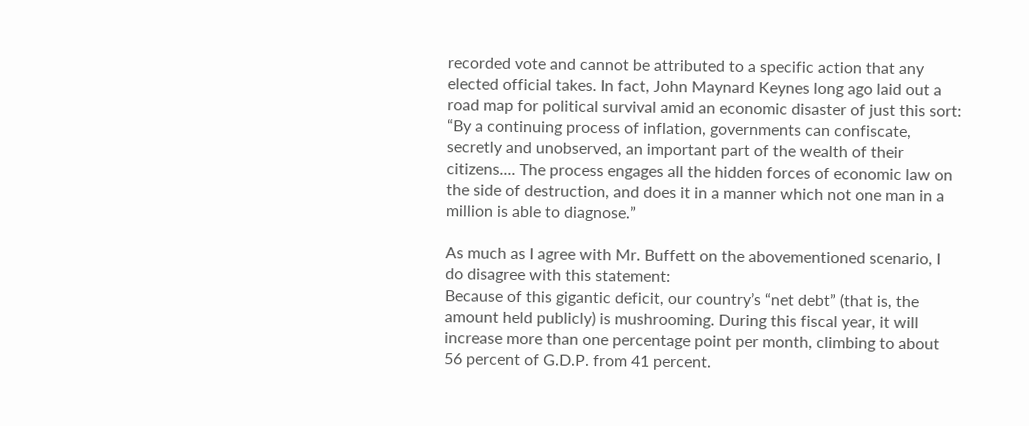recorded vote and cannot be attributed to a specific action that any elected official takes. In fact, John Maynard Keynes long ago laid out a road map for political survival amid an economic disaster of just this sort: “By a continuing process of inflation, governments can confiscate, secretly and unobserved, an important part of the wealth of their citizens.... The process engages all the hidden forces of economic law on the side of destruction, and does it in a manner which not one man in a million is able to diagnose.”

As much as I agree with Mr. Buffett on the abovementioned scenario, I do disagree with this statement:
Because of this gigantic deficit, our country’s “net debt” (that is, the amount held publicly) is mushrooming. During this fiscal year, it will increase more than one percentage point per month, climbing to about 56 percent of G.D.P. from 41 percent.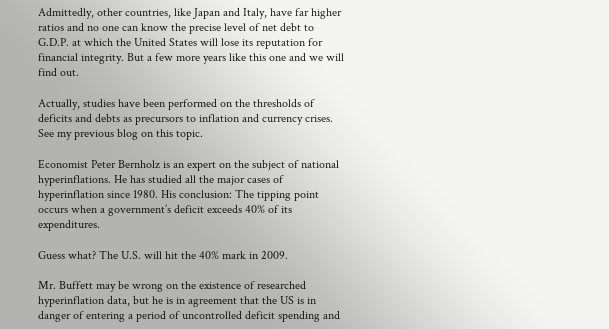Admittedly, other countries, like Japan and Italy, have far higher ratios and no one can know the precise level of net debt to G.D.P. at which the United States will lose its reputation for financial integrity. But a few more years like this one and we will find out.

Actually, studies have been performed on the thresholds of deficits and debts as precursors to inflation and currency crises. See my previous blog on this topic.

Economist Peter Bernholz is an expert on the subject of national hyperinflations. He has studied all the major cases of hyperinflation since 1980. His conclusion: The tipping point occurs when a government’s deficit exceeds 40% of its expenditures.

Guess what? The U.S. will hit the 40% mark in 2009.

Mr. Buffett may be wrong on the existence of researched hyperinflation data, but he is in agreement that the US is in danger of entering a period of uncontrolled deficit spending and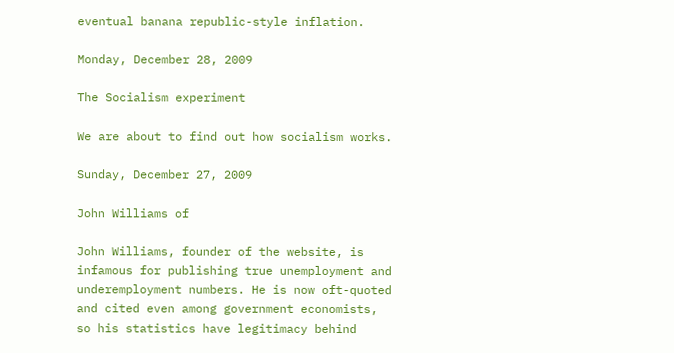eventual banana republic-style inflation.

Monday, December 28, 2009

The Socialism experiment

We are about to find out how socialism works.

Sunday, December 27, 2009

John Williams of

John Williams, founder of the website, is infamous for publishing true unemployment and underemployment numbers. He is now oft-quoted and cited even among government economists, so his statistics have legitimacy behind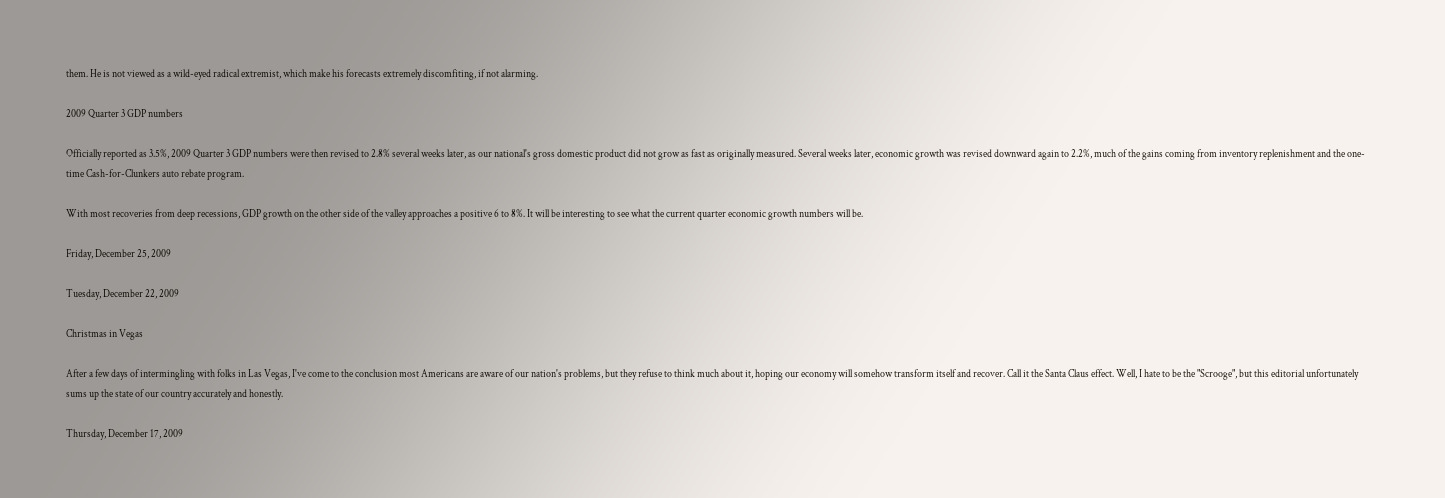them. He is not viewed as a wild-eyed radical extremist, which make his forecasts extremely discomfiting, if not alarming.

2009 Quarter 3 GDP numbers

Officially reported as 3.5%, 2009 Quarter 3 GDP numbers were then revised to 2.8% several weeks later, as our national's gross domestic product did not grow as fast as originally measured. Several weeks later, economic growth was revised downward again to 2.2%, much of the gains coming from inventory replenishment and the one-time Cash-for-Clunkers auto rebate program.

With most recoveries from deep recessions, GDP growth on the other side of the valley approaches a positive 6 to 8%. It will be interesting to see what the current quarter economic growth numbers will be.

Friday, December 25, 2009

Tuesday, December 22, 2009

Christmas in Vegas

After a few days of intermingling with folks in Las Vegas, I've come to the conclusion most Americans are aware of our nation's problems, but they refuse to think much about it, hoping our economy will somehow transform itself and recover. Call it the Santa Claus effect. Well, I hate to be the "Scrooge", but this editorial unfortunately sums up the state of our country accurately and honestly.

Thursday, December 17, 2009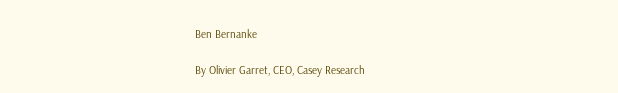Ben Bernanke

By Olivier Garret, CEO, Casey Research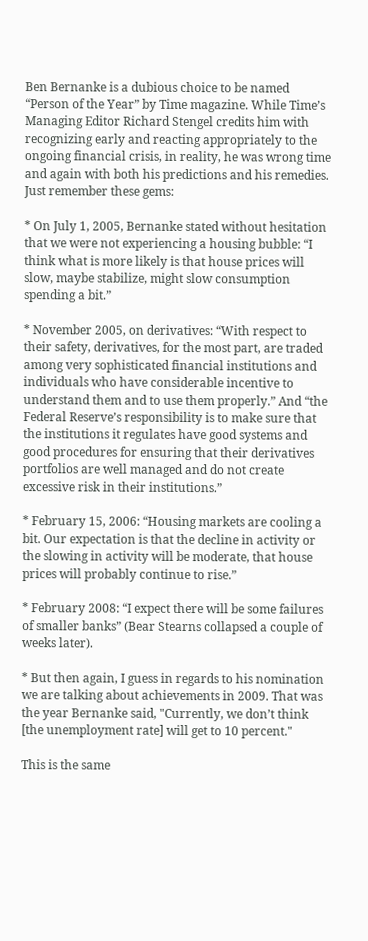Ben Bernanke is a dubious choice to be named “Person of the Year” by Time magazine. While Time’s Managing Editor Richard Stengel credits him with recognizing early and reacting appropriately to the ongoing financial crisis, in reality, he was wrong time and again with both his predictions and his remedies. Just remember these gems:

* On July 1, 2005, Bernanke stated without hesitation that we were not experiencing a housing bubble: “I think what is more likely is that house prices will slow, maybe stabilize, might slow consumption spending a bit.”

* November 2005, on derivatives: “With respect to their safety, derivatives, for the most part, are traded among very sophisticated financial institutions and individuals who have considerable incentive to understand them and to use them properly.” And “the Federal Reserve’s responsibility is to make sure that the institutions it regulates have good systems and good procedures for ensuring that their derivatives portfolios are well managed and do not create excessive risk in their institutions.”

* February 15, 2006: “Housing markets are cooling a bit. Our expectation is that the decline in activity or the slowing in activity will be moderate, that house prices will probably continue to rise.”

* February 2008: “I expect there will be some failures of smaller banks” (Bear Stearns collapsed a couple of weeks later).

* But then again, I guess in regards to his nomination we are talking about achievements in 2009. That was the year Bernanke said, "Currently, we don’t think [the unemployment rate] will get to 10 percent."

This is the same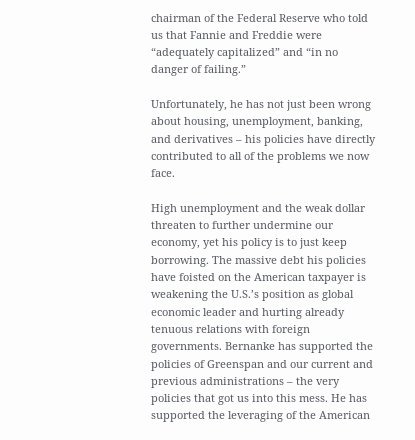chairman of the Federal Reserve who told us that Fannie and Freddie were “adequately capitalized” and “in no danger of failing.”

Unfortunately, he has not just been wrong about housing, unemployment, banking, and derivatives – his policies have directly contributed to all of the problems we now face.

High unemployment and the weak dollar threaten to further undermine our economy, yet his policy is to just keep borrowing. The massive debt his policies have foisted on the American taxpayer is weakening the U.S.’s position as global economic leader and hurting already tenuous relations with foreign governments. Bernanke has supported the policies of Greenspan and our current and previous administrations – the very policies that got us into this mess. He has supported the leveraging of the American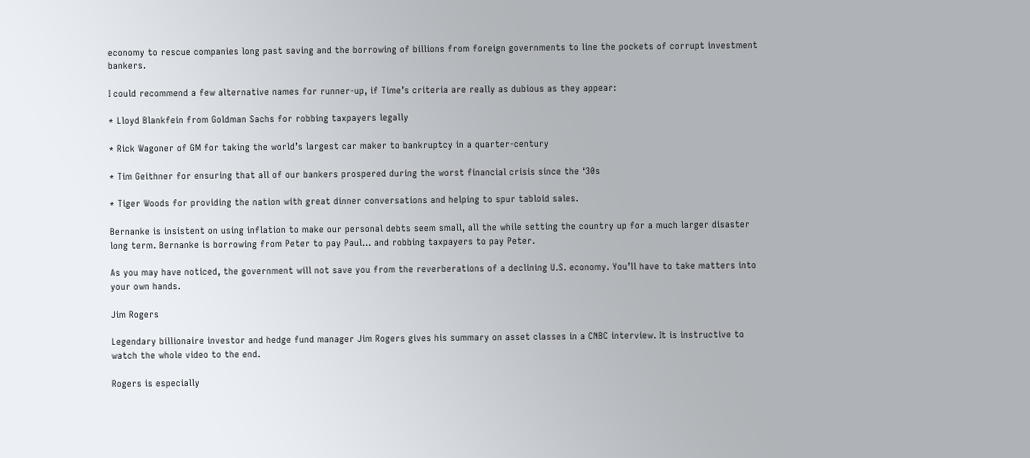economy to rescue companies long past saving and the borrowing of billions from foreign governments to line the pockets of corrupt investment bankers.

I could recommend a few alternative names for runner-up, if Time’s criteria are really as dubious as they appear:

* Lloyd Blankfein from Goldman Sachs for robbing taxpayers legally

* Rick Wagoner of GM for taking the world’s largest car maker to bankruptcy in a quarter-century

* Tim Geithner for ensuring that all of our bankers prospered during the worst financial crisis since the ‘30s

* Tiger Woods for providing the nation with great dinner conversations and helping to spur tabloid sales.

Bernanke is insistent on using inflation to make our personal debts seem small, all the while setting the country up for a much larger disaster long term. Bernanke is borrowing from Peter to pay Paul… and robbing taxpayers to pay Peter.

As you may have noticed, the government will not save you from the reverberations of a declining U.S. economy. You’ll have to take matters into your own hands.

Jim Rogers

Legendary billionaire investor and hedge fund manager Jim Rogers gives his summary on asset classes in a CNBC interview. It is instructive to watch the whole video to the end.

Rogers is especially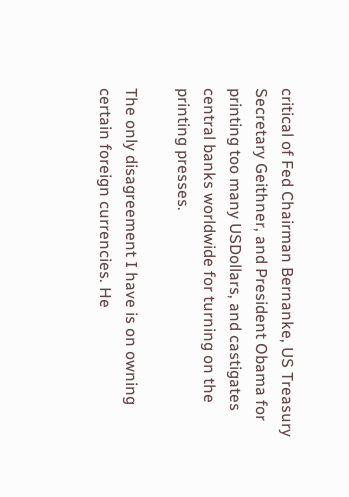critical of Fed Chairman Bernanke, US Treasury Secretary Geithner, and President Obama for printing too many USDollars, and castigates central banks worldwide for turning on the printing presses.

The only disagreement I have is on owning certain foreign currencies. He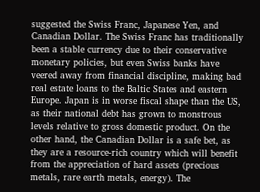suggested the Swiss Franc, Japanese Yen, and Canadian Dollar. The Swiss Franc has traditionally been a stable currency due to their conservative monetary policies, but even Swiss banks have veered away from financial discipline, making bad real estate loans to the Baltic States and eastern Europe. Japan is in worse fiscal shape than the US, as their national debt has grown to monstrous levels relative to gross domestic product. On the other hand, the Canadian Dollar is a safe bet, as they are a resource-rich country which will benefit from the appreciation of hard assets (precious metals, rare earth metals, energy). The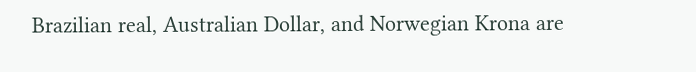Brazilian real, Australian Dollar, and Norwegian Krona are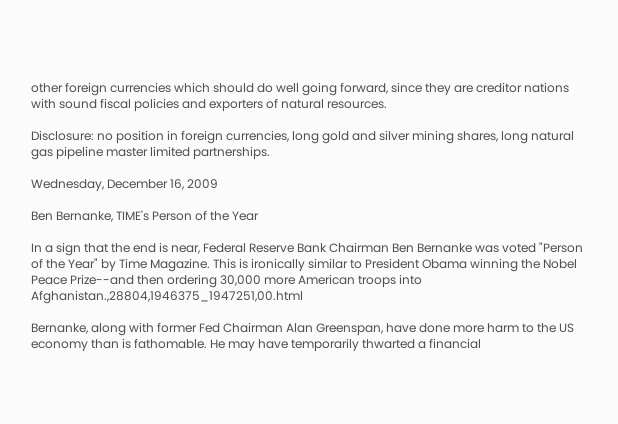other foreign currencies which should do well going forward, since they are creditor nations with sound fiscal policies and exporters of natural resources.

Disclosure: no position in foreign currencies, long gold and silver mining shares, long natural gas pipeline master limited partnerships.

Wednesday, December 16, 2009

Ben Bernanke, TIME's Person of the Year

In a sign that the end is near, Federal Reserve Bank Chairman Ben Bernanke was voted "Person of the Year" by Time Magazine. This is ironically similar to President Obama winning the Nobel Peace Prize--and then ordering 30,000 more American troops into Afghanistan.,28804,1946375_1947251,00.html

Bernanke, along with former Fed Chairman Alan Greenspan, have done more harm to the US economy than is fathomable. He may have temporarily thwarted a financial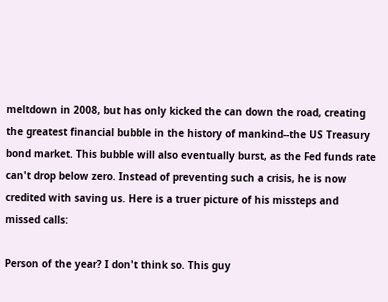meltdown in 2008, but has only kicked the can down the road, creating the greatest financial bubble in the history of mankind--the US Treasury bond market. This bubble will also eventually burst, as the Fed funds rate can't drop below zero. Instead of preventing such a crisis, he is now credited with saving us. Here is a truer picture of his missteps and missed calls:

Person of the year? I don't think so. This guy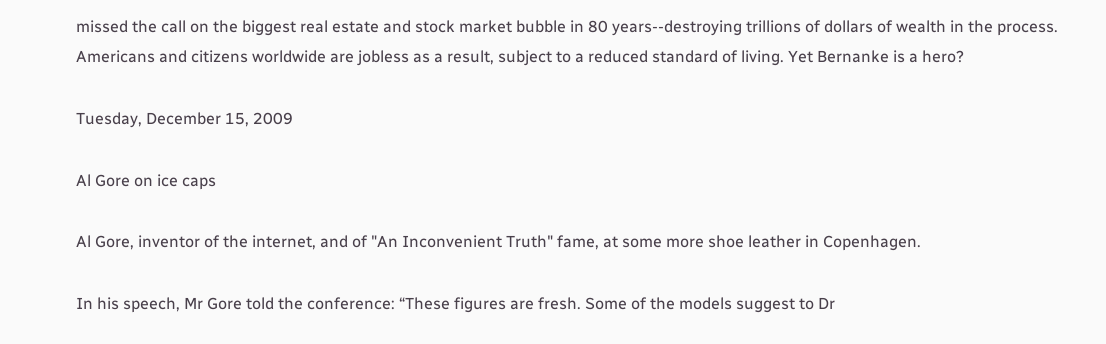missed the call on the biggest real estate and stock market bubble in 80 years--destroying trillions of dollars of wealth in the process. Americans and citizens worldwide are jobless as a result, subject to a reduced standard of living. Yet Bernanke is a hero?

Tuesday, December 15, 2009

Al Gore on ice caps

Al Gore, inventor of the internet, and of "An Inconvenient Truth" fame, at some more shoe leather in Copenhagen.

In his speech, Mr Gore told the conference: “These figures are fresh. Some of the models suggest to Dr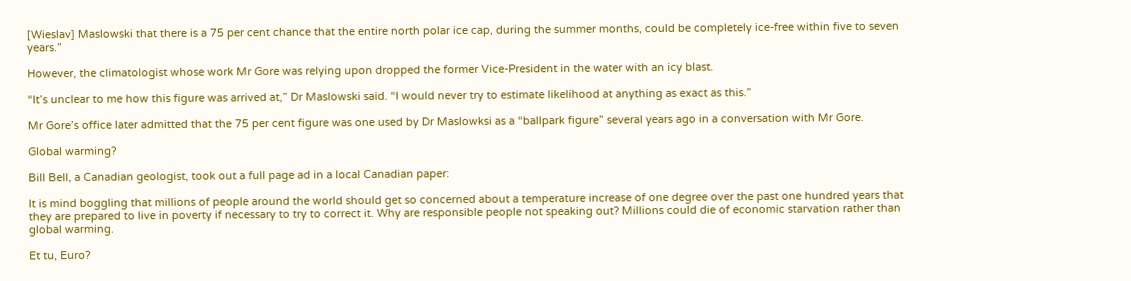[Wieslav] Maslowski that there is a 75 per cent chance that the entire north polar ice cap, during the summer months, could be completely ice-free within five to seven years.”

However, the climatologist whose work Mr Gore was relying upon dropped the former Vice-President in the water with an icy blast.

“It’s unclear to me how this figure was arrived at,” Dr Maslowski said. “I would never try to estimate likelihood at anything as exact as this.”

Mr Gore’s office later admitted that the 75 per cent figure was one used by Dr Maslowksi as a “ballpark figure” several years ago in a conversation with Mr Gore.

Global warming?

Bill Bell, a Canadian geologist, took out a full page ad in a local Canadian paper:

It is mind boggling that millions of people around the world should get so concerned about a temperature increase of one degree over the past one hundred years that they are prepared to live in poverty if necessary to try to correct it. Why are responsible people not speaking out? Millions could die of economic starvation rather than global warming.

Et tu, Euro?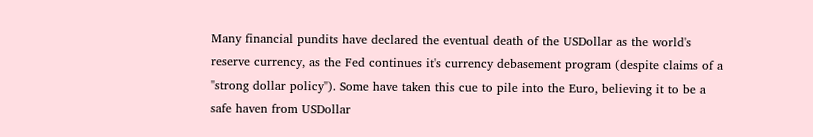Many financial pundits have declared the eventual death of the USDollar as the world's reserve currency, as the Fed continues it's currency debasement program (despite claims of a "strong dollar policy"). Some have taken this cue to pile into the Euro, believing it to be a safe haven from USDollar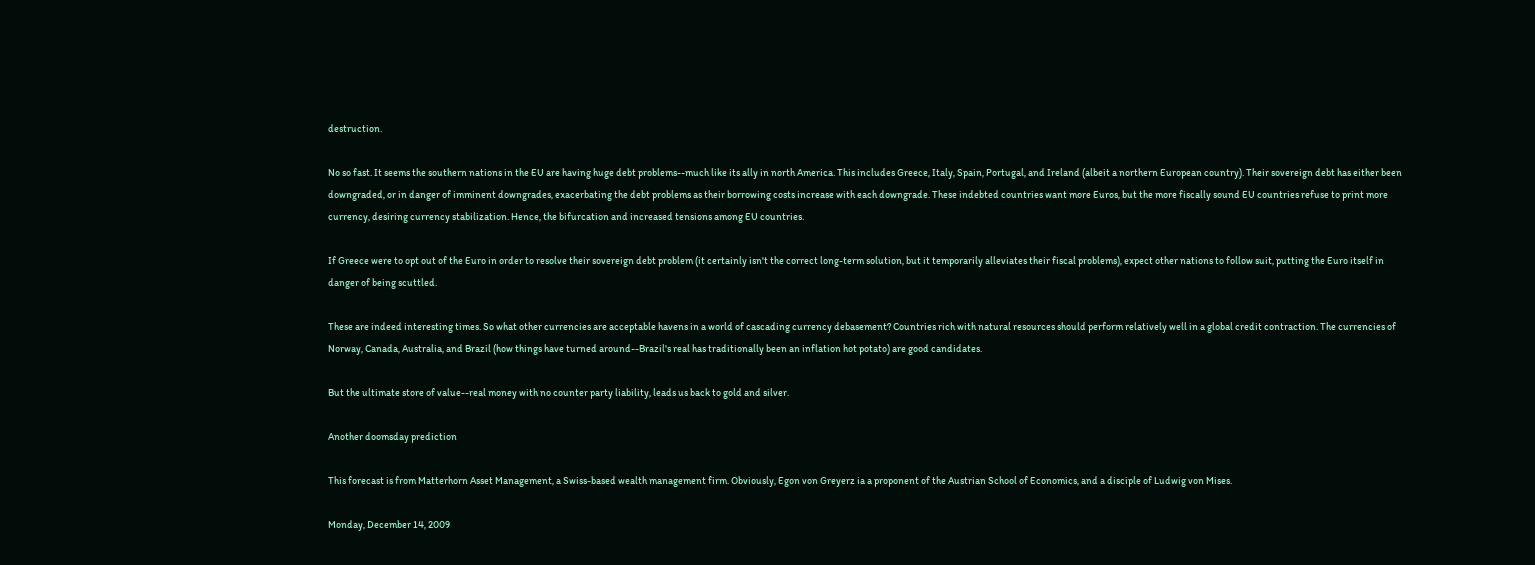destruction.

No so fast. It seems the southern nations in the EU are having huge debt problems--much like its ally in north America. This includes Greece, Italy, Spain, Portugal, and Ireland (albeit a northern European country). Their sovereign debt has either been downgraded, or in danger of imminent downgrades, exacerbating the debt problems as their borrowing costs increase with each downgrade. These indebted countries want more Euros, but the more fiscally sound EU countries refuse to print more currency, desiring currency stabilization. Hence, the bifurcation and increased tensions among EU countries.

If Greece were to opt out of the Euro in order to resolve their sovereign debt problem (it certainly isn't the correct long-term solution, but it temporarily alleviates their fiscal problems), expect other nations to follow suit, putting the Euro itself in danger of being scuttled.

These are indeed interesting times. So what other currencies are acceptable havens in a world of cascading currency debasement? Countries rich with natural resources should perform relatively well in a global credit contraction. The currencies of Norway, Canada, Australia, and Brazil (how things have turned around--Brazil's real has traditionally been an inflation hot potato) are good candidates.

But the ultimate store of value--real money with no counter party liability, leads us back to gold and silver.

Another doomsday prediction

This forecast is from Matterhorn Asset Management, a Swiss-based wealth management firm. Obviously, Egon von Greyerz ia a proponent of the Austrian School of Economics, and a disciple of Ludwig von Mises.

Monday, December 14, 2009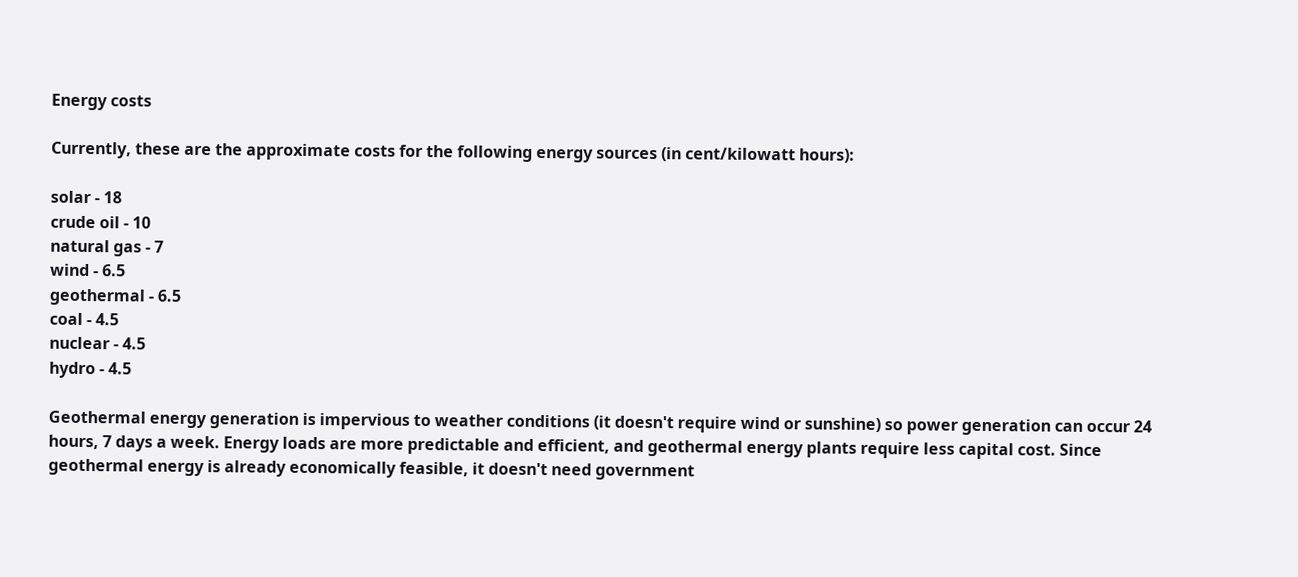Energy costs

Currently, these are the approximate costs for the following energy sources (in cent/kilowatt hours):

solar - 18
crude oil - 10
natural gas - 7
wind - 6.5
geothermal - 6.5
coal - 4.5
nuclear - 4.5
hydro - 4.5

Geothermal energy generation is impervious to weather conditions (it doesn't require wind or sunshine) so power generation can occur 24 hours, 7 days a week. Energy loads are more predictable and efficient, and geothermal energy plants require less capital cost. Since geothermal energy is already economically feasible, it doesn't need government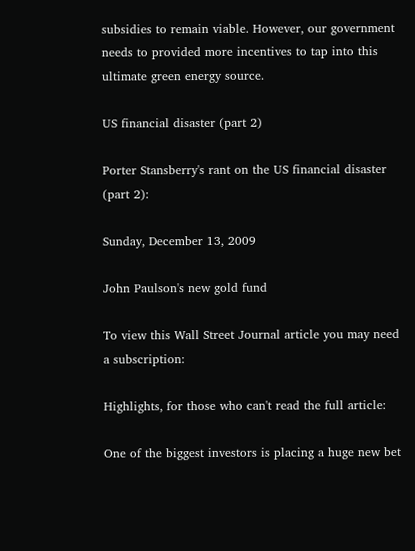subsidies to remain viable. However, our government needs to provided more incentives to tap into this ultimate green energy source.

US financial disaster (part 2)

Porter Stansberry's rant on the US financial disaster (part 2):

Sunday, December 13, 2009

John Paulson's new gold fund

To view this Wall Street Journal article you may need a subscription:

Highlights, for those who can't read the full article:

One of the biggest investors is placing a huge new bet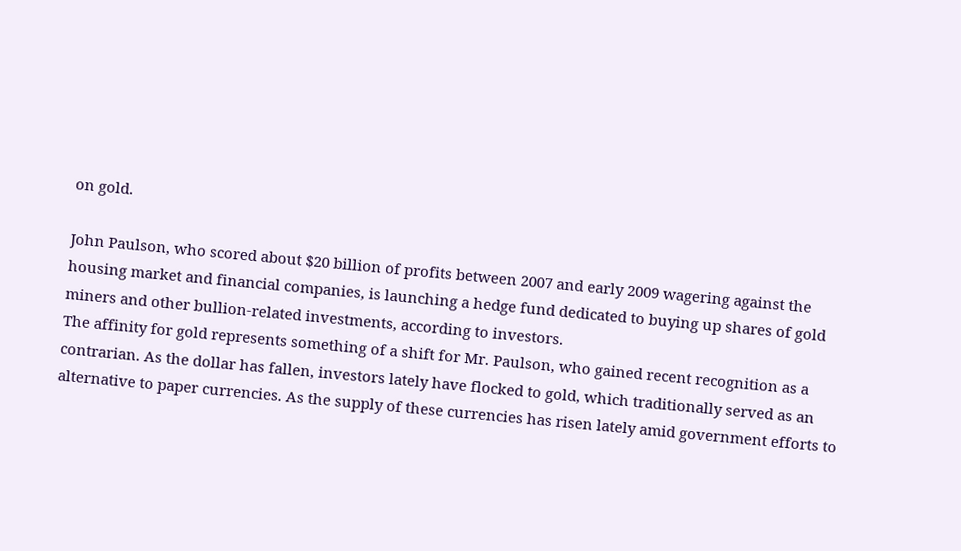on gold.

John Paulson, who scored about $20 billion of profits between 2007 and early 2009 wagering against the housing market and financial companies, is launching a hedge fund dedicated to buying up shares of gold miners and other bullion-related investments, according to investors.
The affinity for gold represents something of a shift for Mr. Paulson, who gained recent recognition as a contrarian. As the dollar has fallen, investors lately have flocked to gold, which traditionally served as an alternative to paper currencies. As the supply of these currencies has risen lately amid government efforts to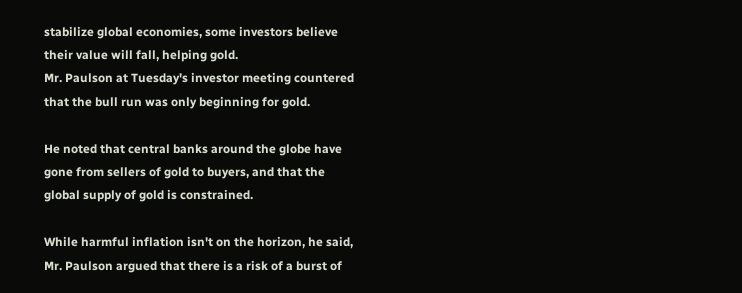stabilize global economies, some investors believe their value will fall, helping gold.
Mr. Paulson at Tuesday's investor meeting countered that the bull run was only beginning for gold.

He noted that central banks around the globe have gone from sellers of gold to buyers, and that the global supply of gold is constrained.

While harmful inflation isn't on the horizon, he said, Mr. Paulson argued that there is a risk of a burst of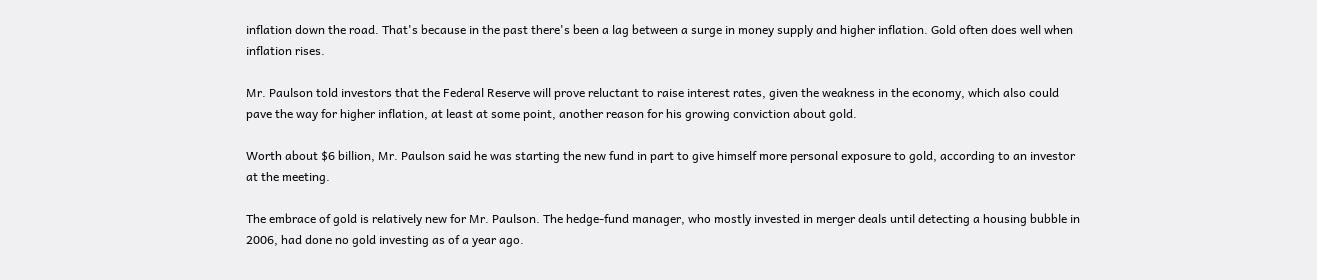inflation down the road. That's because in the past there's been a lag between a surge in money supply and higher inflation. Gold often does well when inflation rises.

Mr. Paulson told investors that the Federal Reserve will prove reluctant to raise interest rates, given the weakness in the economy, which also could pave the way for higher inflation, at least at some point, another reason for his growing conviction about gold.

Worth about $6 billion, Mr. Paulson said he was starting the new fund in part to give himself more personal exposure to gold, according to an investor at the meeting.

The embrace of gold is relatively new for Mr. Paulson. The hedge-fund manager, who mostly invested in merger deals until detecting a housing bubble in 2006, had done no gold investing as of a year ago.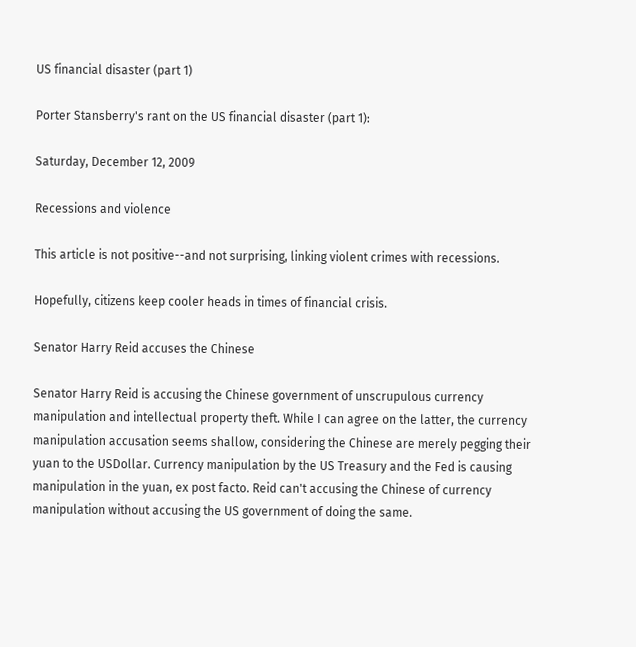US financial disaster (part 1)

Porter Stansberry's rant on the US financial disaster (part 1):

Saturday, December 12, 2009

Recessions and violence

This article is not positive--and not surprising, linking violent crimes with recessions.

Hopefully, citizens keep cooler heads in times of financial crisis.

Senator Harry Reid accuses the Chinese

Senator Harry Reid is accusing the Chinese government of unscrupulous currency manipulation and intellectual property theft. While I can agree on the latter, the currency manipulation accusation seems shallow, considering the Chinese are merely pegging their yuan to the USDollar. Currency manipulation by the US Treasury and the Fed is causing manipulation in the yuan, ex post facto. Reid can't accusing the Chinese of currency manipulation without accusing the US government of doing the same.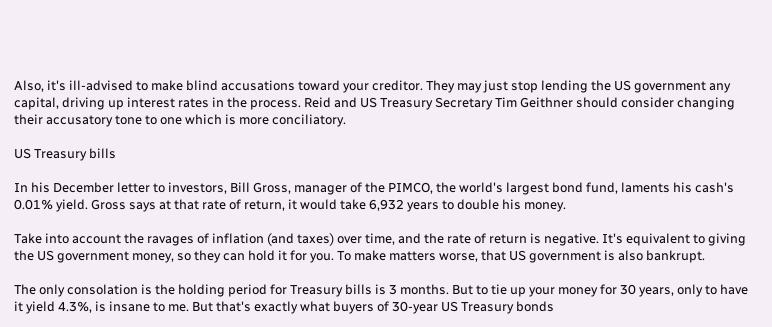Also, it's ill-advised to make blind accusations toward your creditor. They may just stop lending the US government any capital, driving up interest rates in the process. Reid and US Treasury Secretary Tim Geithner should consider changing their accusatory tone to one which is more conciliatory.

US Treasury bills

In his December letter to investors, Bill Gross, manager of the PIMCO, the world's largest bond fund, laments his cash's 0.01% yield. Gross says at that rate of return, it would take 6,932 years to double his money.

Take into account the ravages of inflation (and taxes) over time, and the rate of return is negative. It's equivalent to giving the US government money, so they can hold it for you. To make matters worse, that US government is also bankrupt.

The only consolation is the holding period for Treasury bills is 3 months. But to tie up your money for 30 years, only to have it yield 4.3%, is insane to me. But that's exactly what buyers of 30-year US Treasury bonds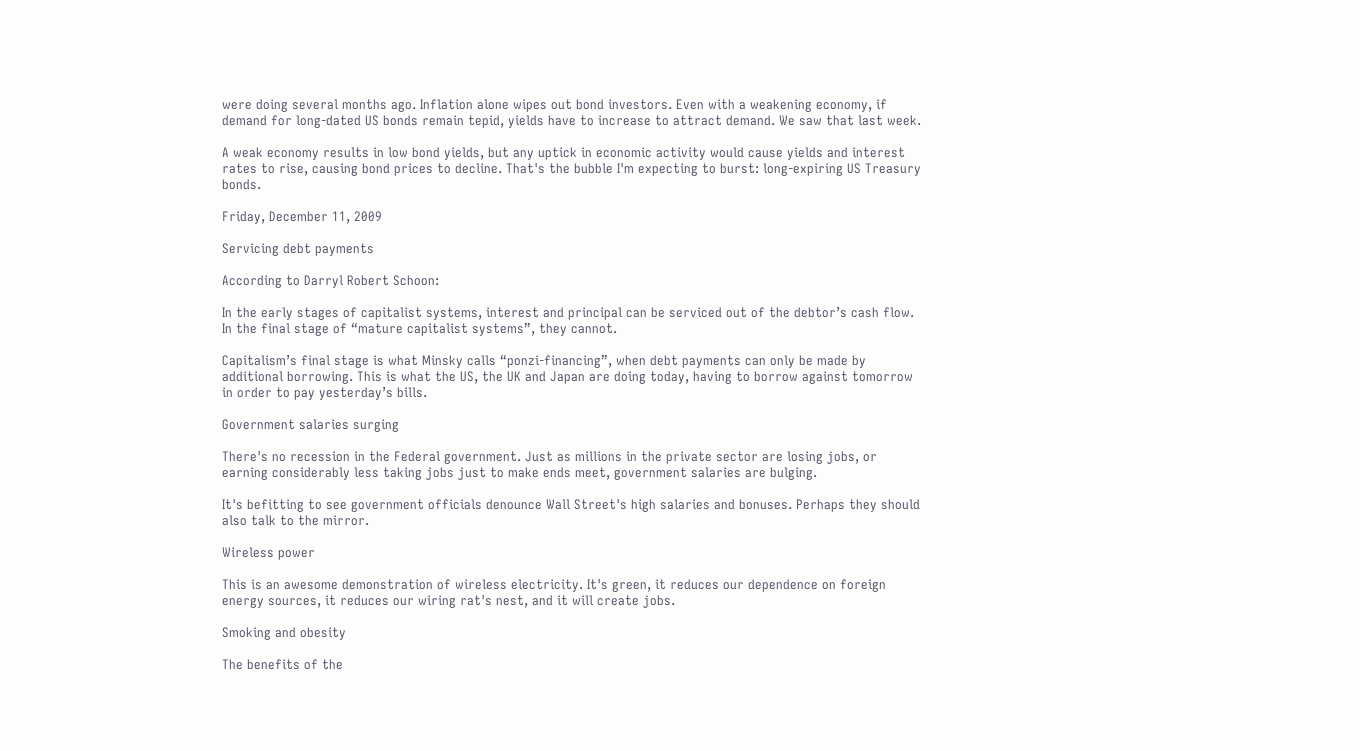were doing several months ago. Inflation alone wipes out bond investors. Even with a weakening economy, if demand for long-dated US bonds remain tepid, yields have to increase to attract demand. We saw that last week.

A weak economy results in low bond yields, but any uptick in economic activity would cause yields and interest rates to rise, causing bond prices to decline. That's the bubble I'm expecting to burst: long-expiring US Treasury bonds.

Friday, December 11, 2009

Servicing debt payments

According to Darryl Robert Schoon:

In the early stages of capitalist systems, interest and principal can be serviced out of the debtor’s cash flow. In the final stage of “mature capitalist systems”, they cannot.

Capitalism’s final stage is what Minsky calls “ponzi-financing”, when debt payments can only be made by additional borrowing. This is what the US, the UK and Japan are doing today, having to borrow against tomorrow in order to pay yesterday’s bills.

Government salaries surging

There's no recession in the Federal government. Just as millions in the private sector are losing jobs, or earning considerably less taking jobs just to make ends meet, government salaries are bulging.

It's befitting to see government officials denounce Wall Street's high salaries and bonuses. Perhaps they should also talk to the mirror.

Wireless power

This is an awesome demonstration of wireless electricity. It's green, it reduces our dependence on foreign energy sources, it reduces our wiring rat's nest, and it will create jobs.

Smoking and obesity

The benefits of the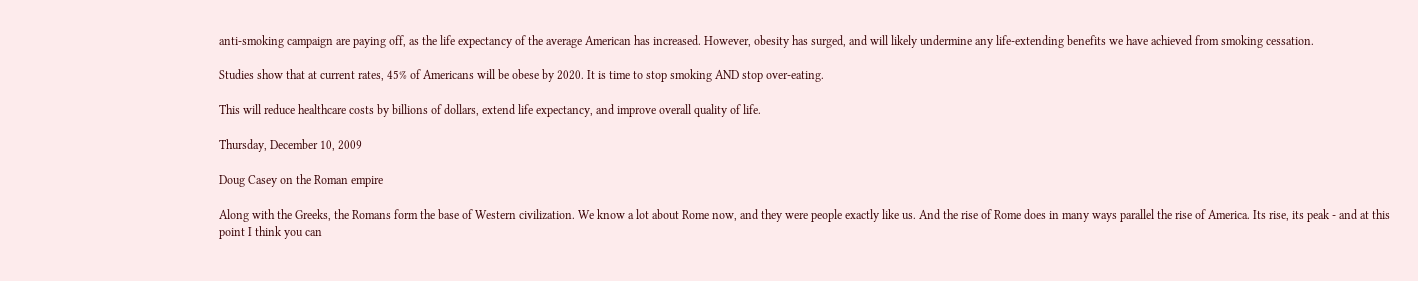anti-smoking campaign are paying off, as the life expectancy of the average American has increased. However, obesity has surged, and will likely undermine any life-extending benefits we have achieved from smoking cessation.

Studies show that at current rates, 45% of Americans will be obese by 2020. It is time to stop smoking AND stop over-eating.

This will reduce healthcare costs by billions of dollars, extend life expectancy, and improve overall quality of life.

Thursday, December 10, 2009

Doug Casey on the Roman empire

Along with the Greeks, the Romans form the base of Western civilization. We know a lot about Rome now, and they were people exactly like us. And the rise of Rome does in many ways parallel the rise of America. Its rise, its peak - and at this point I think you can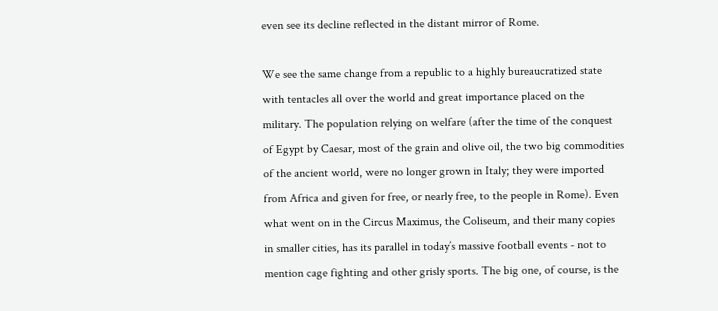even see its decline reflected in the distant mirror of Rome.

We see the same change from a republic to a highly bureaucratized state with tentacles all over the world and great importance placed on the military. The population relying on welfare (after the time of the conquest of Egypt by Caesar, most of the grain and olive oil, the two big commodities of the ancient world, were no longer grown in Italy; they were imported from Africa and given for free, or nearly free, to the people in Rome). Even what went on in the Circus Maximus, the Coliseum, and their many copies in smaller cities, has its parallel in today’s massive football events - not to mention cage fighting and other grisly sports. The big one, of course, is the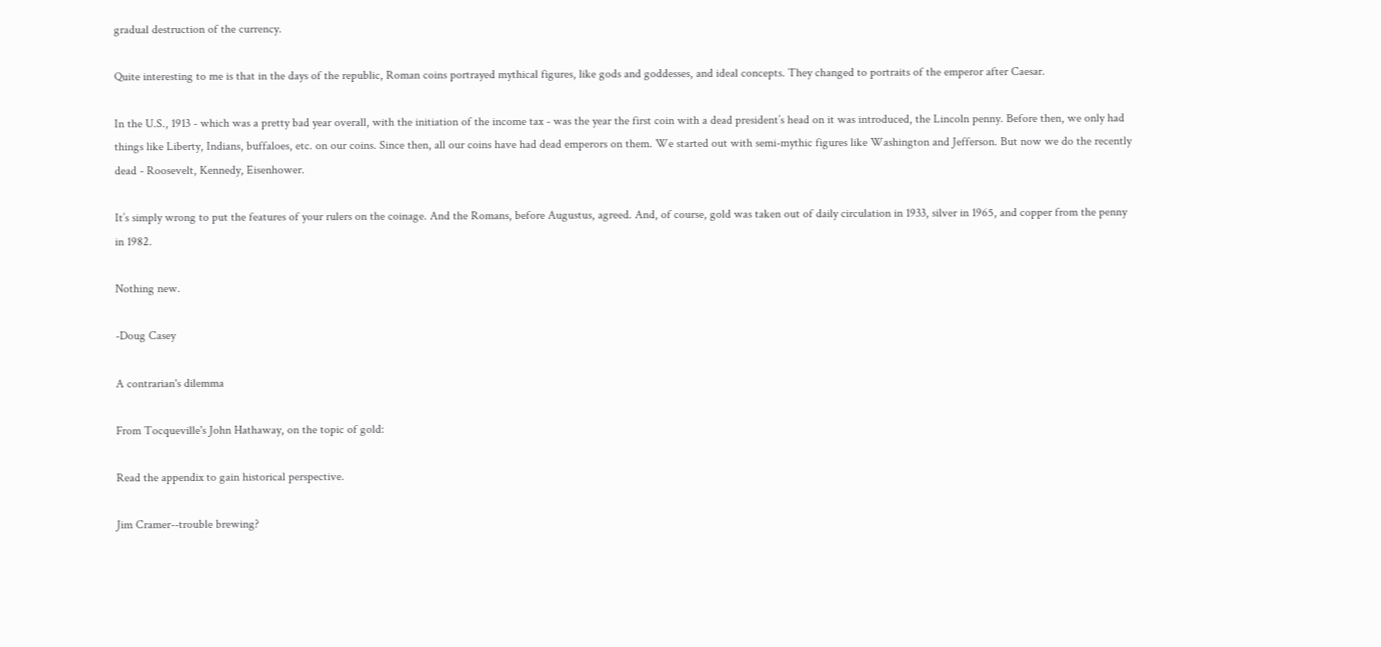gradual destruction of the currency.

Quite interesting to me is that in the days of the republic, Roman coins portrayed mythical figures, like gods and goddesses, and ideal concepts. They changed to portraits of the emperor after Caesar.

In the U.S., 1913 - which was a pretty bad year overall, with the initiation of the income tax - was the year the first coin with a dead president’s head on it was introduced, the Lincoln penny. Before then, we only had things like Liberty, Indians, buffaloes, etc. on our coins. Since then, all our coins have had dead emperors on them. We started out with semi-mythic figures like Washington and Jefferson. But now we do the recently dead - Roosevelt, Kennedy, Eisenhower.

It’s simply wrong to put the features of your rulers on the coinage. And the Romans, before Augustus, agreed. And, of course, gold was taken out of daily circulation in 1933, silver in 1965, and copper from the penny in 1982.

Nothing new.

-Doug Casey

A contrarian's dilemma

From Tocqueville's John Hathaway, on the topic of gold:

Read the appendix to gain historical perspective.

Jim Cramer--trouble brewing?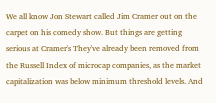We all know Jon Stewart called Jim Cramer out on the carpet on his comedy show. But things are getting serious at Cramer's They've already been removed from the Russell Index of microcap companies, as the market capitalization was below minimum threshold levels. And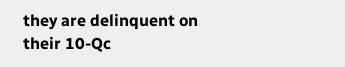they are delinquent on their 10-Qc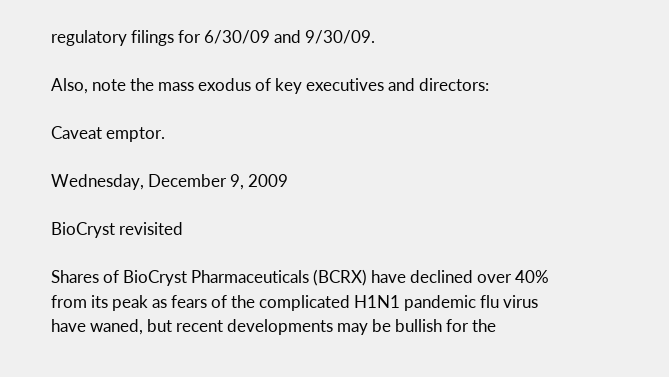regulatory filings for 6/30/09 and 9/30/09.

Also, note the mass exodus of key executives and directors:

Caveat emptor.

Wednesday, December 9, 2009

BioCryst revisited

Shares of BioCryst Pharmaceuticals (BCRX) have declined over 40% from its peak as fears of the complicated H1N1 pandemic flu virus have waned, but recent developments may be bullish for the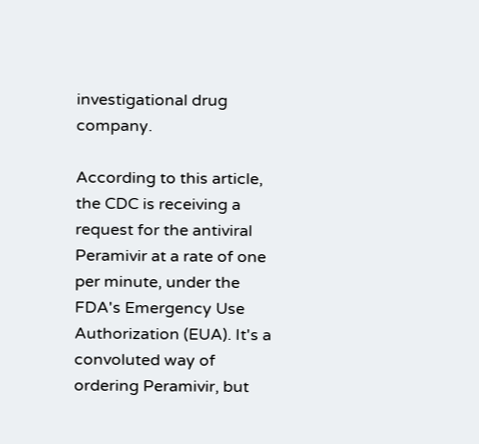investigational drug company.

According to this article, the CDC is receiving a request for the antiviral Peramivir at a rate of one per minute, under the FDA's Emergency Use Authorization (EUA). It's a convoluted way of ordering Peramivir, but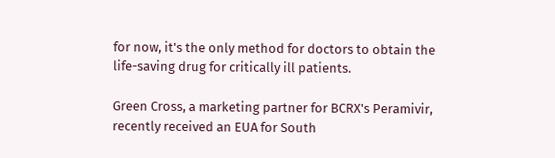for now, it's the only method for doctors to obtain the life-saving drug for critically ill patients.

Green Cross, a marketing partner for BCRX's Peramivir, recently received an EUA for South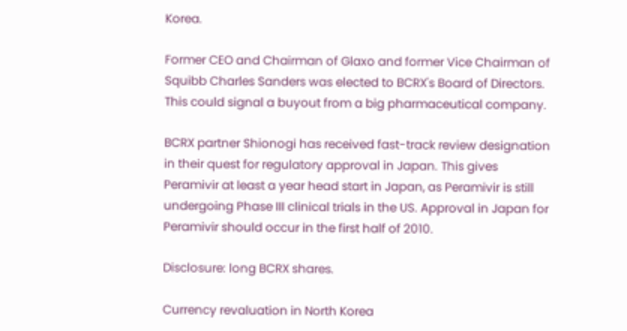Korea.

Former CEO and Chairman of Glaxo and former Vice Chairman of Squibb Charles Sanders was elected to BCRX's Board of Directors. This could signal a buyout from a big pharmaceutical company.

BCRX partner Shionogi has received fast-track review designation in their quest for regulatory approval in Japan. This gives Peramivir at least a year head start in Japan, as Peramivir is still undergoing Phase III clinical trials in the US. Approval in Japan for Peramivir should occur in the first half of 2010.

Disclosure: long BCRX shares.

Currency revaluation in North Korea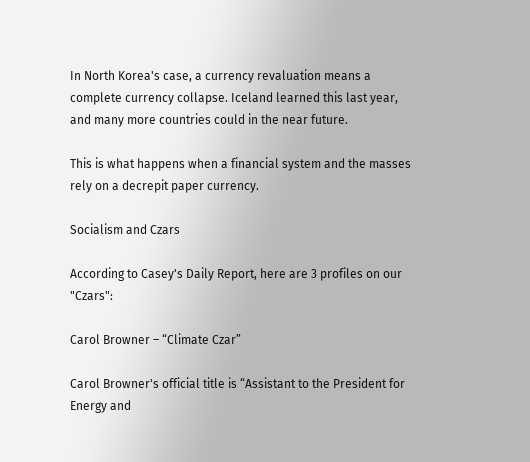In North Korea's case, a currency revaluation means a complete currency collapse. Iceland learned this last year, and many more countries could in the near future.

This is what happens when a financial system and the masses rely on a decrepit paper currency.

Socialism and Czars

According to Casey's Daily Report, here are 3 profiles on our "Czars":

Carol Browner – “Climate Czar”

Carol Browner's official title is “Assistant to the President for Energy and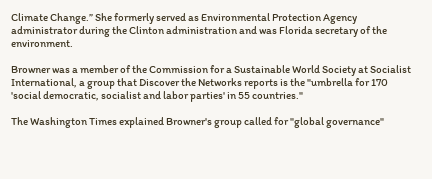Climate Change.” She formerly served as Environmental Protection Agency administrator during the Clinton administration and was Florida secretary of the environment.

Browner was a member of the Commission for a Sustainable World Society at Socialist International, a group that Discover the Networks reports is the "umbrella for 170 'social democratic, socialist and labor parties' in 55 countries."

The Washington Times explained Browner's group called for "global governance"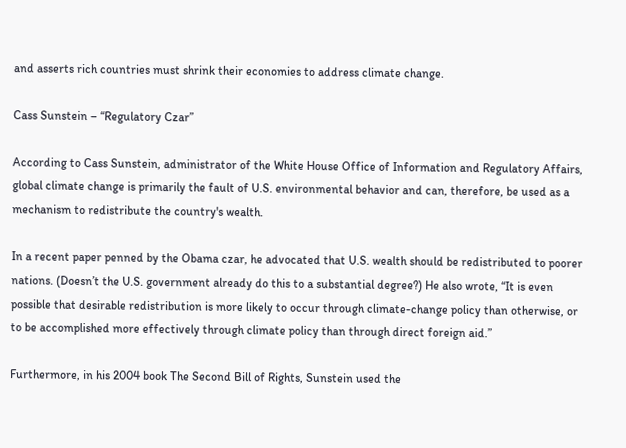and asserts rich countries must shrink their economies to address climate change.

Cass Sunstein – “Regulatory Czar”

According to Cass Sunstein, administrator of the White House Office of Information and Regulatory Affairs, global climate change is primarily the fault of U.S. environmental behavior and can, therefore, be used as a mechanism to redistribute the country's wealth.

In a recent paper penned by the Obama czar, he advocated that U.S. wealth should be redistributed to poorer nations. (Doesn’t the U.S. government already do this to a substantial degree?) He also wrote, “It is even possible that desirable redistribution is more likely to occur through climate-change policy than otherwise, or to be accomplished more effectively through climate policy than through direct foreign aid.”

Furthermore, in his 2004 book The Second Bill of Rights, Sunstein used the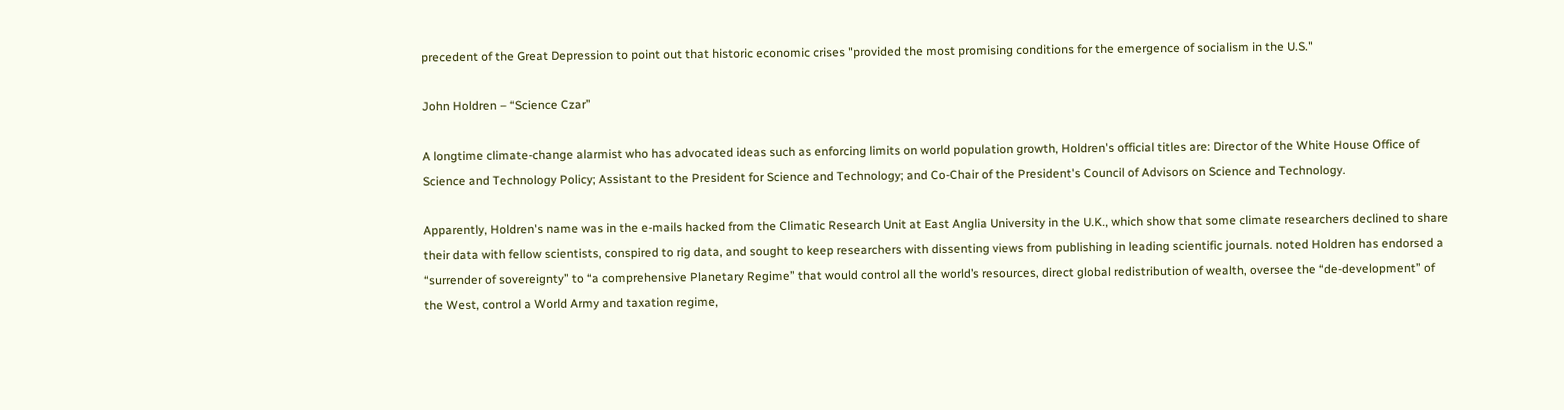precedent of the Great Depression to point out that historic economic crises "provided the most promising conditions for the emergence of socialism in the U.S."

John Holdren – “Science Czar”

A longtime climate-change alarmist who has advocated ideas such as enforcing limits on world population growth, Holdren's official titles are: Director of the White House Office of Science and Technology Policy; Assistant to the President for Science and Technology; and Co-Chair of the President's Council of Advisors on Science and Technology.

Apparently, Holdren's name was in the e-mails hacked from the Climatic Research Unit at East Anglia University in the U.K., which show that some climate researchers declined to share their data with fellow scientists, conspired to rig data, and sought to keep researchers with dissenting views from publishing in leading scientific journals. noted Holdren has endorsed a “surrender of sovereignty” to “a comprehensive Planetary Regime” that would control all the world’s resources, direct global redistribution of wealth, oversee the “de-development” of the West, control a World Army and taxation regime,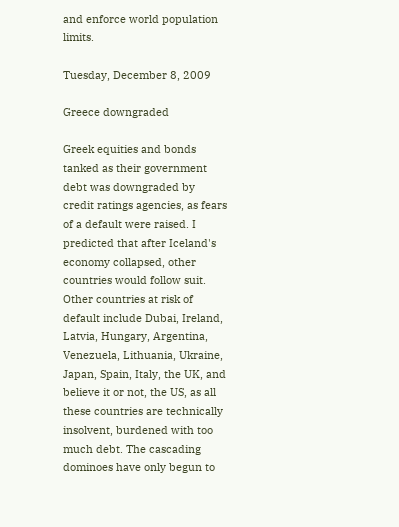and enforce world population limits.

Tuesday, December 8, 2009

Greece downgraded

Greek equities and bonds tanked as their government debt was downgraded by credit ratings agencies, as fears of a default were raised. I predicted that after Iceland's economy collapsed, other countries would follow suit. Other countries at risk of default include Dubai, Ireland, Latvia, Hungary, Argentina, Venezuela, Lithuania, Ukraine, Japan, Spain, Italy, the UK, and believe it or not, the US, as all these countries are technically insolvent, burdened with too much debt. The cascading dominoes have only begun to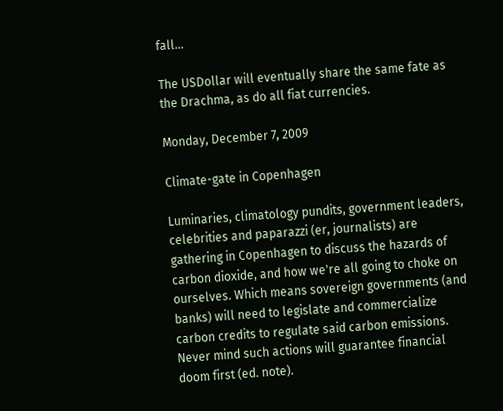fall...

The USDollar will eventually share the same fate as the Drachma, as do all fiat currencies.

Monday, December 7, 2009

Climate-gate in Copenhagen

Luminaries, climatology pundits, government leaders, celebrities and paparazzi (er, journalists) are gathering in Copenhagen to discuss the hazards of carbon dioxide, and how we're all going to choke on ourselves. Which means sovereign governments (and banks) will need to legislate and commercialize carbon credits to regulate said carbon emissions. Never mind such actions will guarantee financial doom first (ed. note).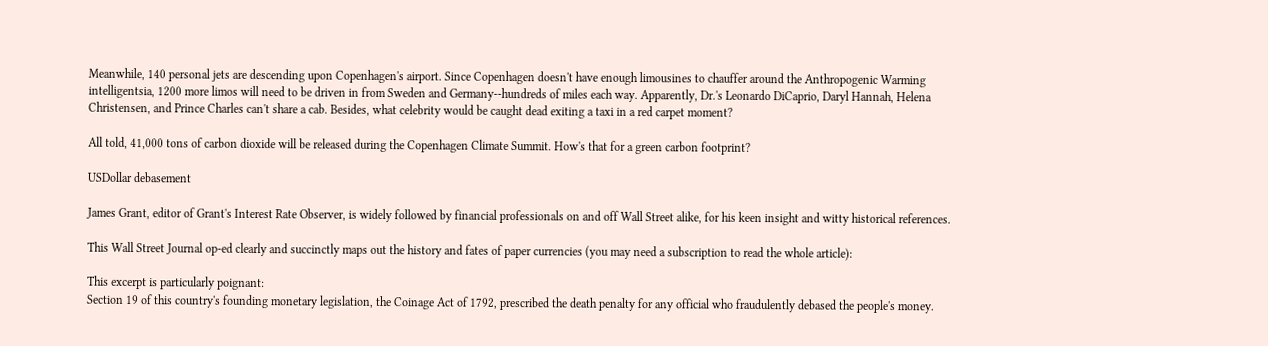Meanwhile, 140 personal jets are descending upon Copenhagen's airport. Since Copenhagen doesn't have enough limousines to chauffer around the Anthropogenic Warming intelligentsia, 1200 more limos will need to be driven in from Sweden and Germany--hundreds of miles each way. Apparently, Dr.'s Leonardo DiCaprio, Daryl Hannah, Helena Christensen, and Prince Charles can't share a cab. Besides, what celebrity would be caught dead exiting a taxi in a red carpet moment?

All told, 41,000 tons of carbon dioxide will be released during the Copenhagen Climate Summit. How's that for a green carbon footprint?

USDollar debasement

James Grant, editor of Grant's Interest Rate Observer, is widely followed by financial professionals on and off Wall Street alike, for his keen insight and witty historical references.

This Wall Street Journal op-ed clearly and succinctly maps out the history and fates of paper currencies (you may need a subscription to read the whole article):

This excerpt is particularly poignant:
Section 19 of this country's founding monetary legislation, the Coinage Act of 1792, prescribed the death penalty for any official who fraudulently debased the people's money.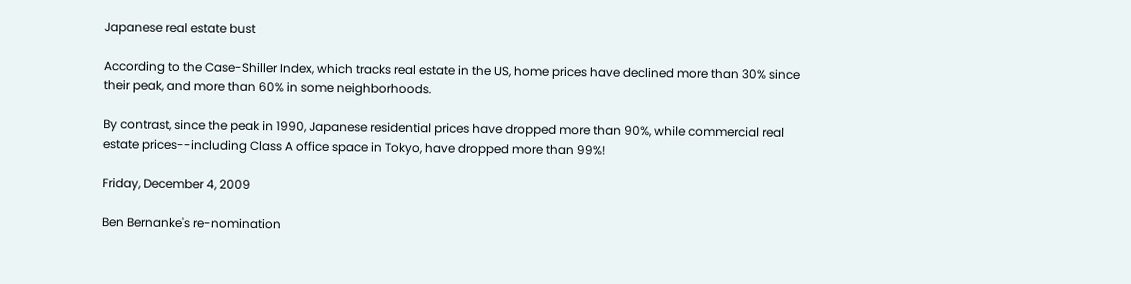Japanese real estate bust

According to the Case-Shiller Index, which tracks real estate in the US, home prices have declined more than 30% since their peak, and more than 60% in some neighborhoods.

By contrast, since the peak in 1990, Japanese residential prices have dropped more than 90%, while commercial real estate prices--including Class A office space in Tokyo, have dropped more than 99%!

Friday, December 4, 2009

Ben Bernanke's re-nomination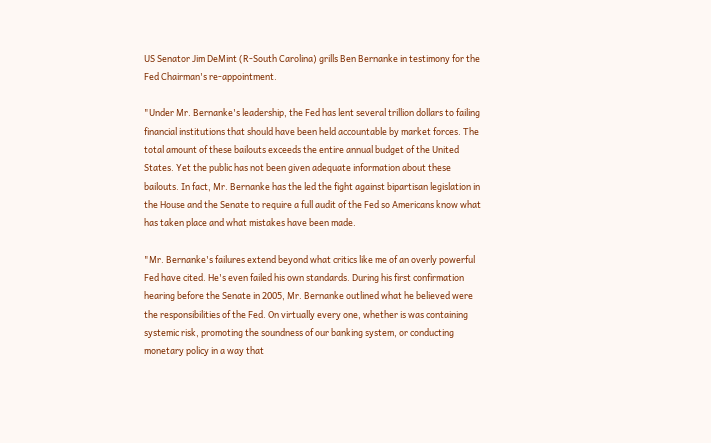US Senator Jim DeMint (R-South Carolina) grills Ben Bernanke in testimony for the Fed Chairman's re-appointment.

"Under Mr. Bernanke's leadership, the Fed has lent several trillion dollars to failing financial institutions that should have been held accountable by market forces. The total amount of these bailouts exceeds the entire annual budget of the United States. Yet the public has not been given adequate information about these bailouts. In fact, Mr. Bernanke has the led the fight against bipartisan legislation in the House and the Senate to require a full audit of the Fed so Americans know what has taken place and what mistakes have been made.

"Mr. Bernanke's failures extend beyond what critics like me of an overly powerful Fed have cited. He's even failed his own standards. During his first confirmation hearing before the Senate in 2005, Mr. Bernanke outlined what he believed were the responsibilities of the Fed. On virtually every one, whether is was containing systemic risk, promoting the soundness of our banking system, or conducting monetary policy in a way that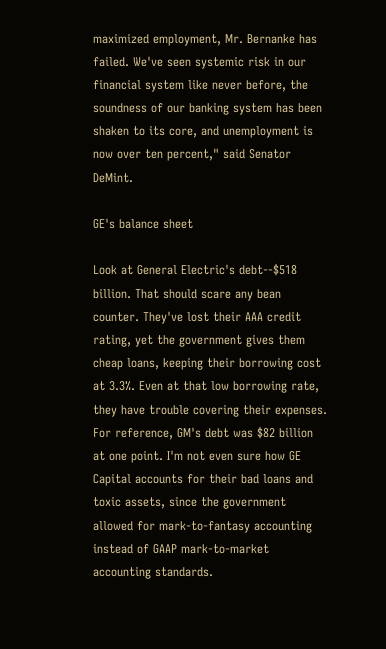maximized employment, Mr. Bernanke has failed. We've seen systemic risk in our financial system like never before, the soundness of our banking system has been shaken to its core, and unemployment is now over ten percent," said Senator DeMint.

GE's balance sheet

Look at General Electric's debt--$518 billion. That should scare any bean counter. They've lost their AAA credit rating, yet the government gives them cheap loans, keeping their borrowing cost at 3.3%. Even at that low borrowing rate, they have trouble covering their expenses. For reference, GM's debt was $82 billion at one point. I'm not even sure how GE Capital accounts for their bad loans and toxic assets, since the government allowed for mark-to-fantasy accounting instead of GAAP mark-to-market accounting standards.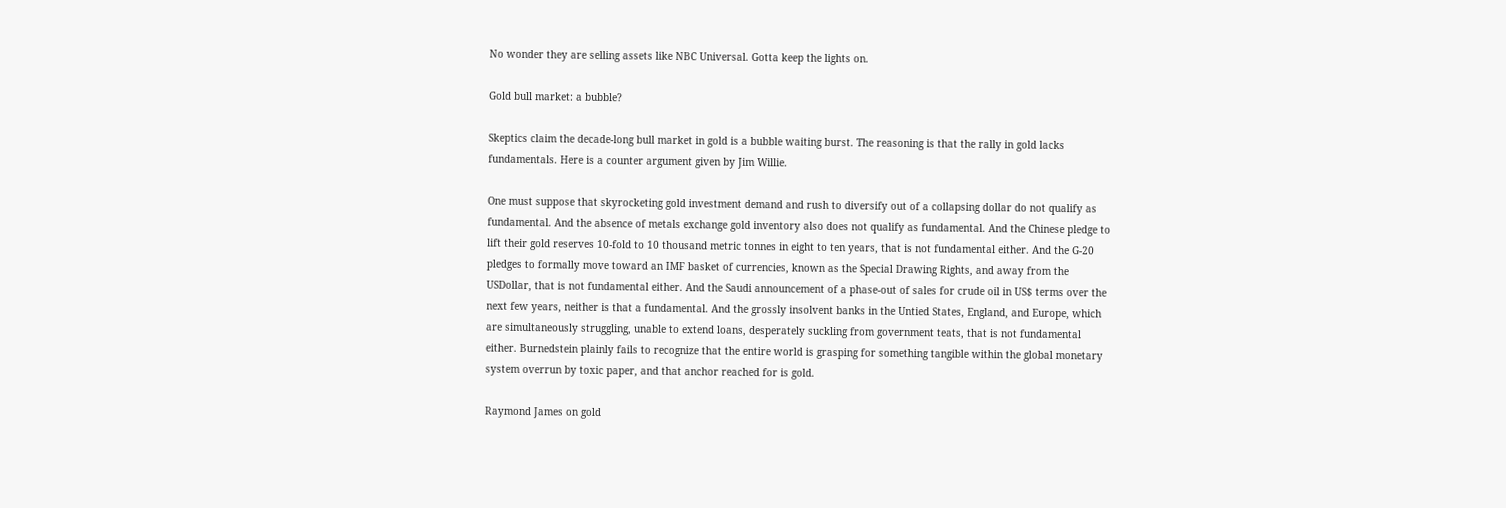No wonder they are selling assets like NBC Universal. Gotta keep the lights on.

Gold bull market: a bubble?

Skeptics claim the decade-long bull market in gold is a bubble waiting burst. The reasoning is that the rally in gold lacks fundamentals. Here is a counter argument given by Jim Willie.

One must suppose that skyrocketing gold investment demand and rush to diversify out of a collapsing dollar do not qualify as fundamental. And the absence of metals exchange gold inventory also does not qualify as fundamental. And the Chinese pledge to lift their gold reserves 10-fold to 10 thousand metric tonnes in eight to ten years, that is not fundamental either. And the G-20 pledges to formally move toward an IMF basket of currencies, known as the Special Drawing Rights, and away from the USDollar, that is not fundamental either. And the Saudi announcement of a phase-out of sales for crude oil in US$ terms over the next few years, neither is that a fundamental. And the grossly insolvent banks in the Untied States, England, and Europe, which are simultaneously struggling, unable to extend loans, desperately suckling from government teats, that is not fundamental either. Burnedstein plainly fails to recognize that the entire world is grasping for something tangible within the global monetary system overrun by toxic paper, and that anchor reached for is gold.

Raymond James on gold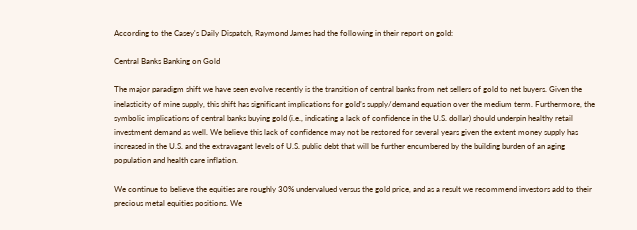According to the Casey's Daily Dispatch, Raymond James had the following in their report on gold:

Central Banks Banking on Gold

The major paradigm shift we have seen evolve recently is the transition of central banks from net sellers of gold to net buyers. Given the inelasticity of mine supply, this shift has significant implications for gold’s supply/demand equation over the medium term. Furthermore, the symbolic implications of central banks buying gold (i.e., indicating a lack of confidence in the U.S. dollar) should underpin healthy retail investment demand as well. We believe this lack of confidence may not be restored for several years given the extent money supply has increased in the U.S. and the extravagant levels of U.S. public debt that will be further encumbered by the building burden of an aging population and health care inflation.

We continue to believe the equities are roughly 30% undervalued versus the gold price, and as a result we recommend investors add to their precious metal equities positions. We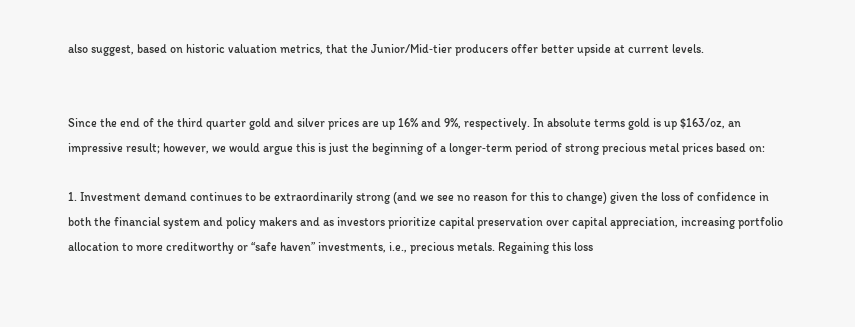also suggest, based on historic valuation metrics, that the Junior/Mid‐tier producers offer better upside at current levels.


Since the end of the third quarter gold and silver prices are up 16% and 9%, respectively. In absolute terms gold is up $163/oz, an impressive result; however, we would argue this is just the beginning of a longer‐term period of strong precious metal prices based on:

1. Investment demand continues to be extraordinarily strong (and we see no reason for this to change) given the loss of confidence in both the financial system and policy makers and as investors prioritize capital preservation over capital appreciation, increasing portfolio allocation to more creditworthy or “safe haven” investments, i.e., precious metals. Regaining this loss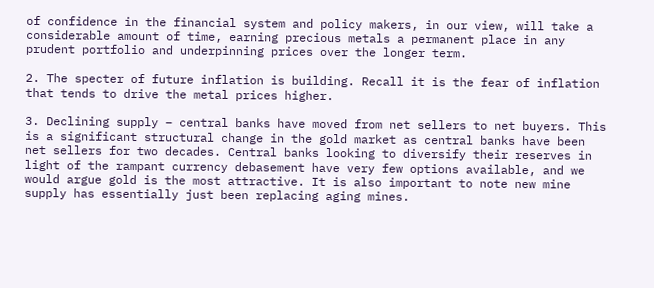of confidence in the financial system and policy makers, in our view, will take a considerable amount of time, earning precious metals a permanent place in any prudent portfolio and underpinning prices over the longer term.

2. The specter of future inflation is building. Recall it is the fear of inflation that tends to drive the metal prices higher.

3. Declining supply – central banks have moved from net sellers to net buyers. This is a significant structural change in the gold market as central banks have been net sellers for two decades. Central banks looking to diversify their reserves in light of the rampant currency debasement have very few options available, and we would argue gold is the most attractive. It is also important to note new mine supply has essentially just been replacing aging mines.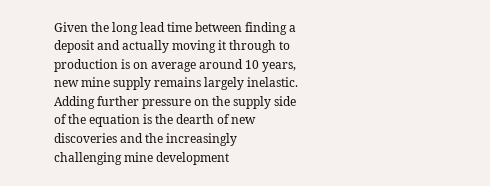Given the long lead time between finding a deposit and actually moving it through to production is on average around 10 years, new mine supply remains largely inelastic. Adding further pressure on the supply side of the equation is the dearth of new discoveries and the increasingly challenging mine development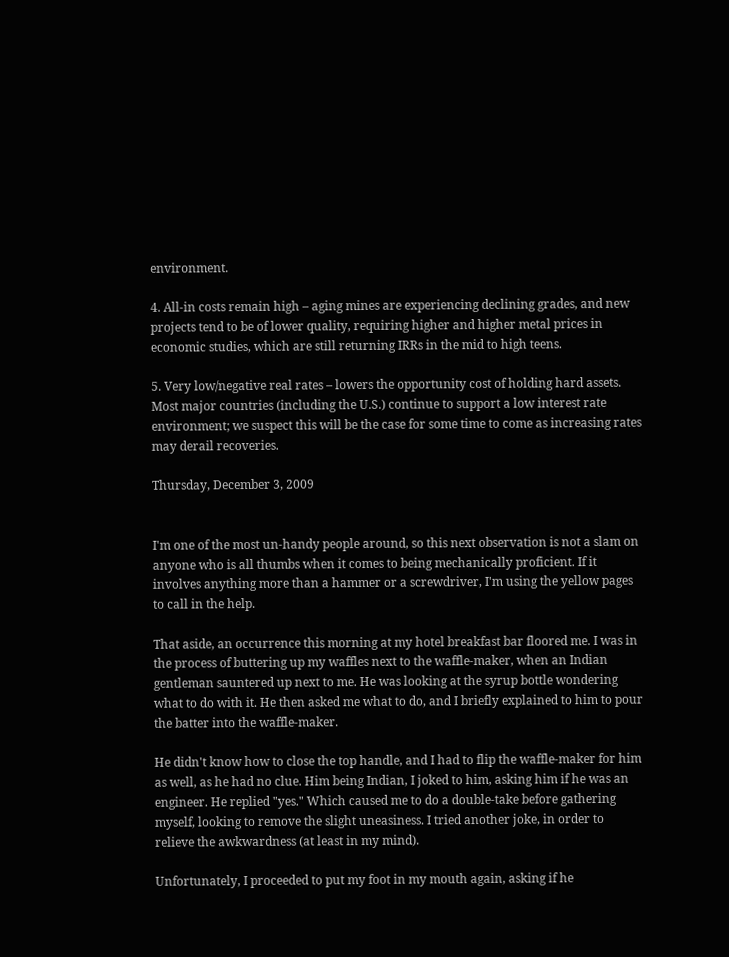environment.

4. All‐in costs remain high – aging mines are experiencing declining grades, and new projects tend to be of lower quality, requiring higher and higher metal prices in economic studies, which are still returning IRRs in the mid to high teens.

5. Very low/negative real rates – lowers the opportunity cost of holding hard assets. Most major countries (including the U.S.) continue to support a low interest rate environment; we suspect this will be the case for some time to come as increasing rates may derail recoveries.

Thursday, December 3, 2009


I'm one of the most un-handy people around, so this next observation is not a slam on anyone who is all thumbs when it comes to being mechanically proficient. If it involves anything more than a hammer or a screwdriver, I'm using the yellow pages to call in the help.

That aside, an occurrence this morning at my hotel breakfast bar floored me. I was in the process of buttering up my waffles next to the waffle-maker, when an Indian gentleman sauntered up next to me. He was looking at the syrup bottle wondering what to do with it. He then asked me what to do, and I briefly explained to him to pour the batter into the waffle-maker.

He didn't know how to close the top handle, and I had to flip the waffle-maker for him as well, as he had no clue. Him being Indian, I joked to him, asking him if he was an engineer. He replied "yes." Which caused me to do a double-take before gathering myself, looking to remove the slight uneasiness. I tried another joke, in order to relieve the awkwardness (at least in my mind).

Unfortunately, I proceeded to put my foot in my mouth again, asking if he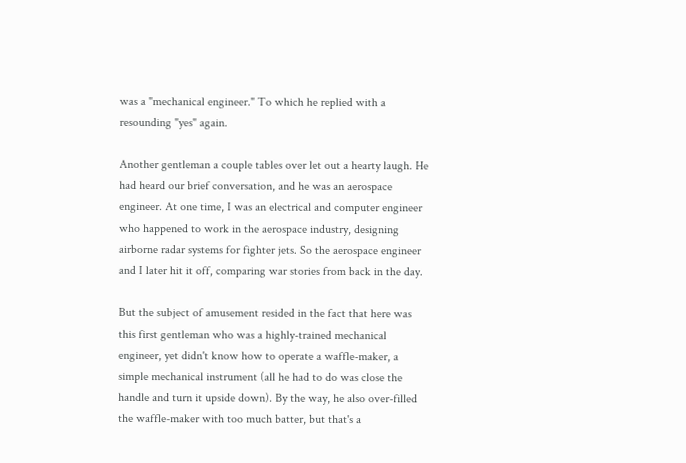was a "mechanical engineer." To which he replied with a resounding "yes" again.

Another gentleman a couple tables over let out a hearty laugh. He had heard our brief conversation, and he was an aerospace engineer. At one time, I was an electrical and computer engineer who happened to work in the aerospace industry, designing airborne radar systems for fighter jets. So the aerospace engineer and I later hit it off, comparing war stories from back in the day.

But the subject of amusement resided in the fact that here was this first gentleman who was a highly-trained mechanical engineer, yet didn't know how to operate a waffle-maker, a simple mechanical instrument (all he had to do was close the handle and turn it upside down). By the way, he also over-filled the waffle-maker with too much batter, but that's a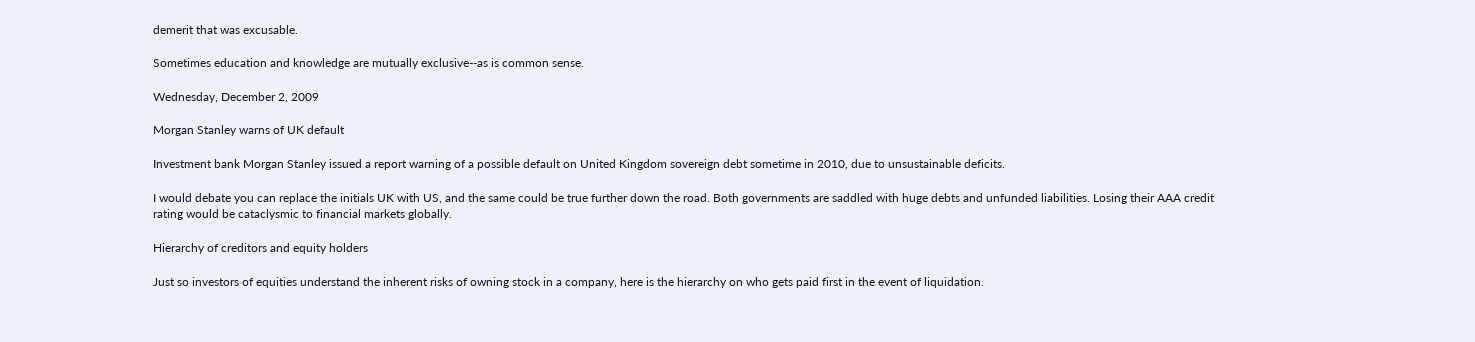demerit that was excusable.

Sometimes education and knowledge are mutually exclusive--as is common sense.

Wednesday, December 2, 2009

Morgan Stanley warns of UK default

Investment bank Morgan Stanley issued a report warning of a possible default on United Kingdom sovereign debt sometime in 2010, due to unsustainable deficits.

I would debate you can replace the initials UK with US, and the same could be true further down the road. Both governments are saddled with huge debts and unfunded liabilities. Losing their AAA credit rating would be cataclysmic to financial markets globally.

Hierarchy of creditors and equity holders

Just so investors of equities understand the inherent risks of owning stock in a company, here is the hierarchy on who gets paid first in the event of liquidation.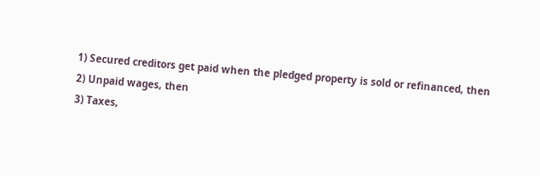1) Secured creditors get paid when the pledged property is sold or refinanced, then
2) Unpaid wages, then
3) Taxes,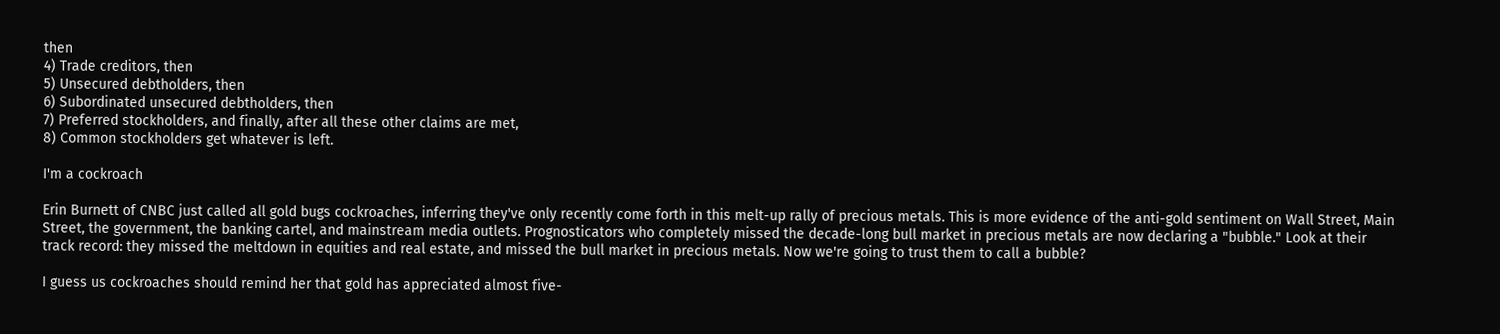then
4) Trade creditors, then
5) Unsecured debtholders, then
6) Subordinated unsecured debtholders, then
7) Preferred stockholders, and finally, after all these other claims are met,
8) Common stockholders get whatever is left.

I'm a cockroach

Erin Burnett of CNBC just called all gold bugs cockroaches, inferring they've only recently come forth in this melt-up rally of precious metals. This is more evidence of the anti-gold sentiment on Wall Street, Main Street, the government, the banking cartel, and mainstream media outlets. Prognosticators who completely missed the decade-long bull market in precious metals are now declaring a "bubble." Look at their track record: they missed the meltdown in equities and real estate, and missed the bull market in precious metals. Now we're going to trust them to call a bubble?

I guess us cockroaches should remind her that gold has appreciated almost five-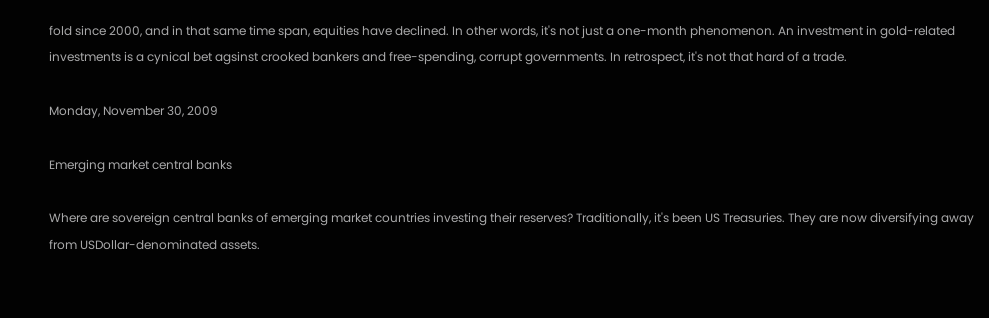fold since 2000, and in that same time span, equities have declined. In other words, it's not just a one-month phenomenon. An investment in gold-related investments is a cynical bet agsinst crooked bankers and free-spending, corrupt governments. In retrospect, it's not that hard of a trade.

Monday, November 30, 2009

Emerging market central banks

Where are sovereign central banks of emerging market countries investing their reserves? Traditionally, it's been US Treasuries. They are now diversifying away from USDollar-denominated assets.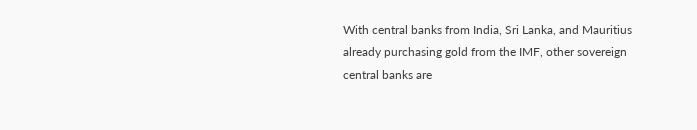With central banks from India, Sri Lanka, and Mauritius already purchasing gold from the IMF, other sovereign central banks are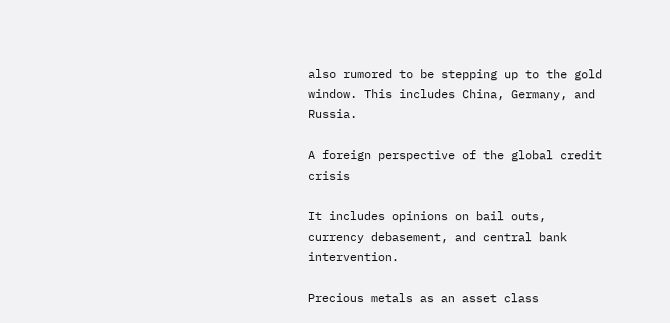also rumored to be stepping up to the gold window. This includes China, Germany, and Russia.

A foreign perspective of the global credit crisis

It includes opinions on bail outs, currency debasement, and central bank intervention.

Precious metals as an asset class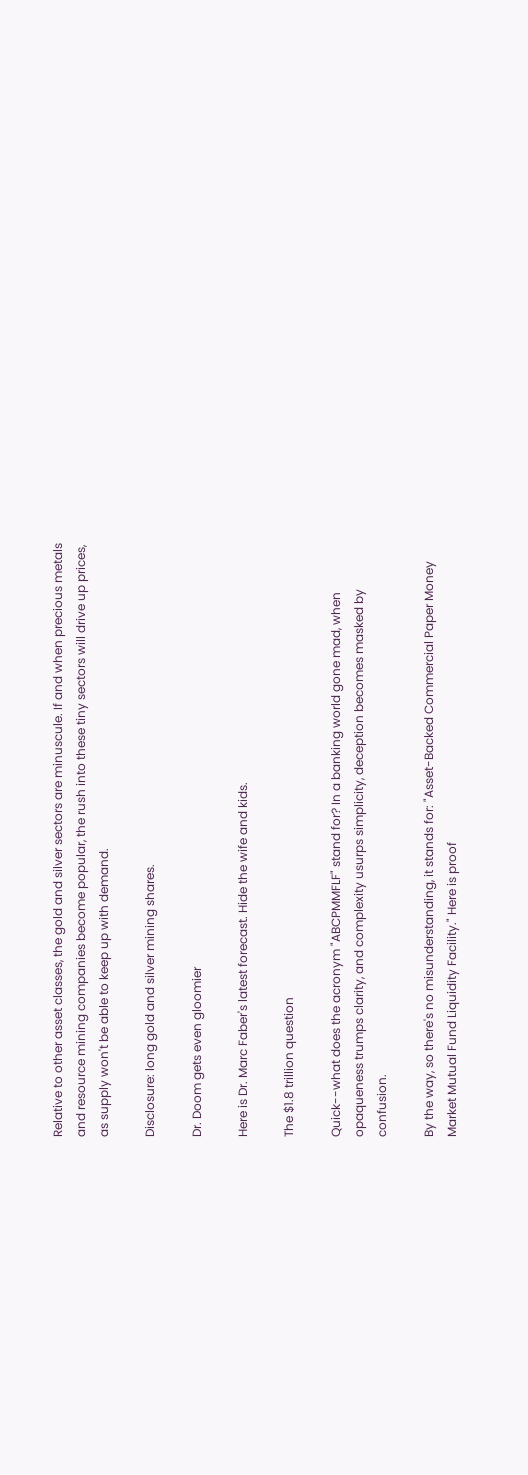Relative to other asset classes, the gold and silver sectors are minuscule. If and when precious metals and resource mining companies become popular, the rush into these tiny sectors will drive up prices, as supply won't be able to keep up with demand.

Disclosure: long gold and silver mining shares.

Dr. Doom gets even gloomier

Here is Dr. Marc Faber's latest forecast. Hide the wife and kids.

The $1.8 trillion question

Quick--what does the acronym "ABCPMMFLF" stand for? In a banking world gone mad, when opaqueness trumps clarity, and complexity usurps simplicity, deception becomes masked by confusion.

By the way, so there's no misunderstanding, it stands for: "Asset-Backed Commercial Paper Money Market Mutual Fund Liquidity Facility." Here is proof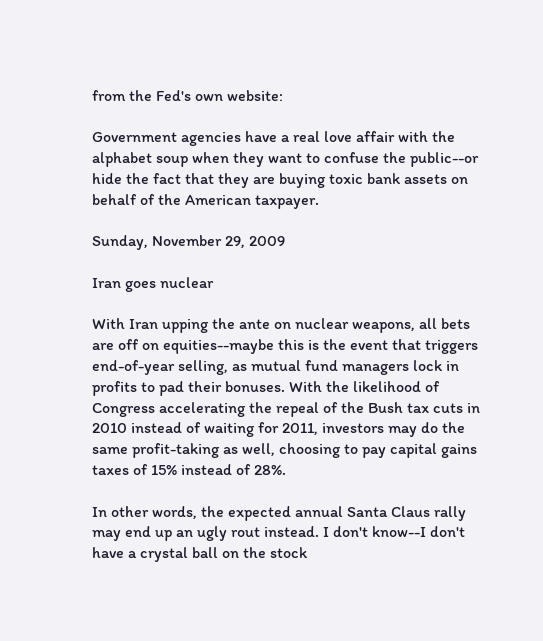from the Fed's own website:

Government agencies have a real love affair with the alphabet soup when they want to confuse the public--or hide the fact that they are buying toxic bank assets on behalf of the American taxpayer.

Sunday, November 29, 2009

Iran goes nuclear

With Iran upping the ante on nuclear weapons, all bets are off on equities--maybe this is the event that triggers end-of-year selling, as mutual fund managers lock in profits to pad their bonuses. With the likelihood of Congress accelerating the repeal of the Bush tax cuts in 2010 instead of waiting for 2011, investors may do the same profit-taking as well, choosing to pay capital gains taxes of 15% instead of 28%.

In other words, the expected annual Santa Claus rally may end up an ugly rout instead. I don't know--I don't have a crystal ball on the stock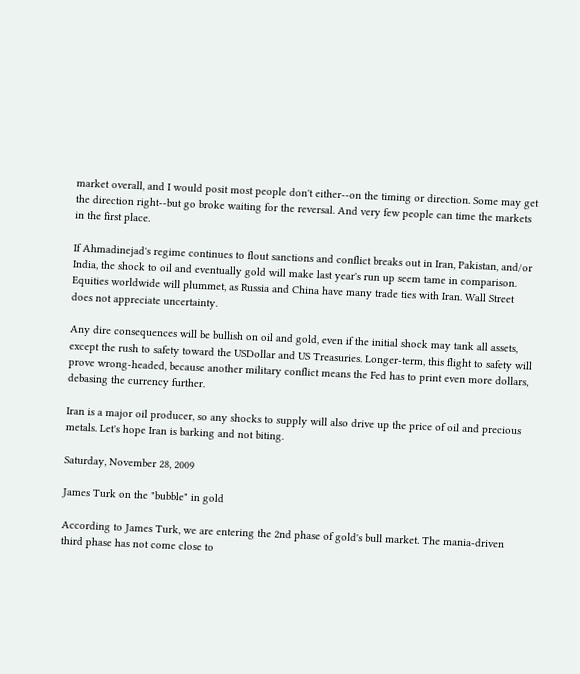market overall, and I would posit most people don't either--on the timing or direction. Some may get the direction right--but go broke waiting for the reversal. And very few people can time the markets in the first place.

If Ahmadinejad's regime continues to flout sanctions and conflict breaks out in Iran, Pakistan, and/or India, the shock to oil and eventually gold will make last year's run up seem tame in comparison. Equities worldwide will plummet, as Russia and China have many trade ties with Iran. Wall Street does not appreciate uncertainty.

Any dire consequences will be bullish on oil and gold, even if the initial shock may tank all assets, except the rush to safety toward the USDollar and US Treasuries. Longer-term, this flight to safety will prove wrong-headed, because another military conflict means the Fed has to print even more dollars, debasing the currency further.

Iran is a major oil producer, so any shocks to supply will also drive up the price of oil and precious metals. Let's hope Iran is barking and not biting.

Saturday, November 28, 2009

James Turk on the "bubble" in gold

According to James Turk, we are entering the 2nd phase of gold's bull market. The mania-driven third phase has not come close to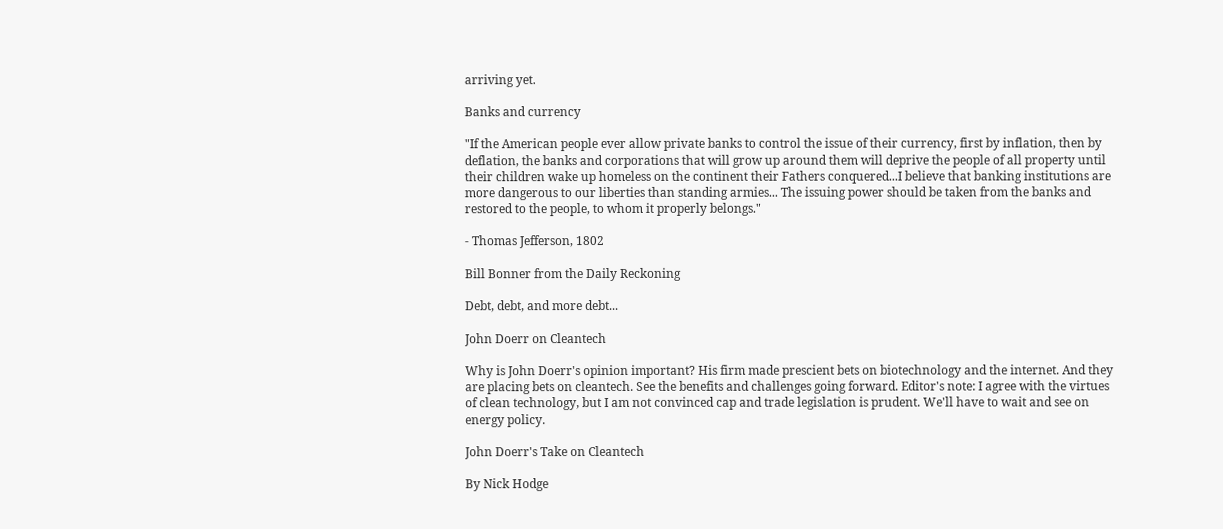arriving yet.

Banks and currency

"If the American people ever allow private banks to control the issue of their currency, first by inflation, then by deflation, the banks and corporations that will grow up around them will deprive the people of all property until their children wake up homeless on the continent their Fathers conquered...I believe that banking institutions are more dangerous to our liberties than standing armies... The issuing power should be taken from the banks and restored to the people, to whom it properly belongs."

- Thomas Jefferson, 1802

Bill Bonner from the Daily Reckoning

Debt, debt, and more debt...

John Doerr on Cleantech

Why is John Doerr's opinion important? His firm made prescient bets on biotechnology and the internet. And they are placing bets on cleantech. See the benefits and challenges going forward. Editor's note: I agree with the virtues of clean technology, but I am not convinced cap and trade legislation is prudent. We'll have to wait and see on energy policy.

John Doerr's Take on Cleantech

By Nick Hodge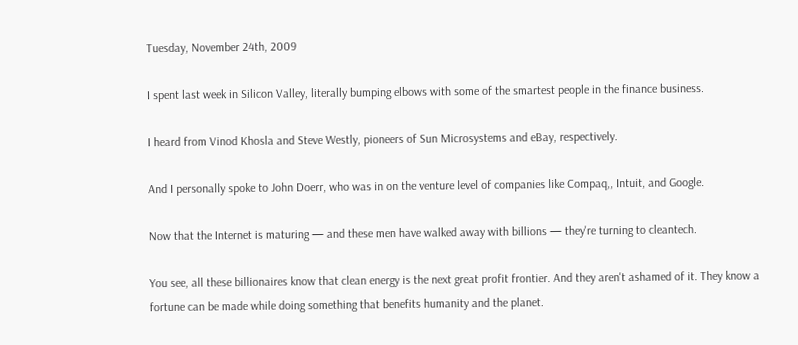Tuesday, November 24th, 2009

I spent last week in Silicon Valley, literally bumping elbows with some of the smartest people in the finance business.

I heard from Vinod Khosla and Steve Westly, pioneers of Sun Microsystems and eBay, respectively.

And I personally spoke to John Doerr, who was in on the venture level of companies like Compaq,, Intuit, and Google.

Now that the Internet is maturing — and these men have walked away with billions — they're turning to cleantech.

You see, all these billionaires know that clean energy is the next great profit frontier. And they aren't ashamed of it. They know a fortune can be made while doing something that benefits humanity and the planet.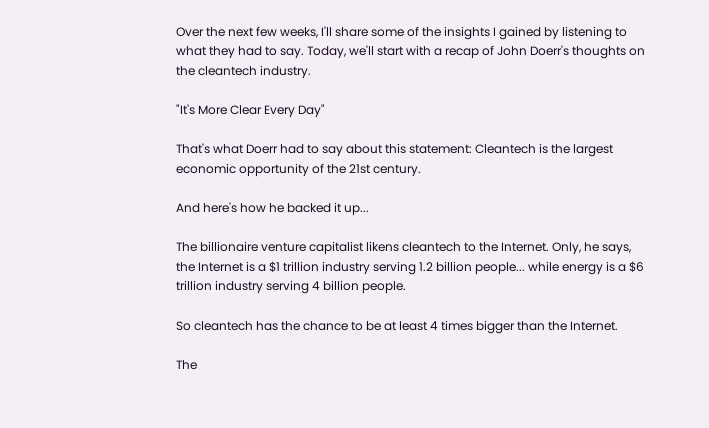Over the next few weeks, I'll share some of the insights I gained by listening to what they had to say. Today, we'll start with a recap of John Doerr's thoughts on the cleantech industry.

"It's More Clear Every Day"

That's what Doerr had to say about this statement: Cleantech is the largest economic opportunity of the 21st century.

And here's how he backed it up...

The billionaire venture capitalist likens cleantech to the Internet. Only, he says, the Internet is a $1 trillion industry serving 1.2 billion people... while energy is a $6 trillion industry serving 4 billion people.

So cleantech has the chance to be at least 4 times bigger than the Internet.

The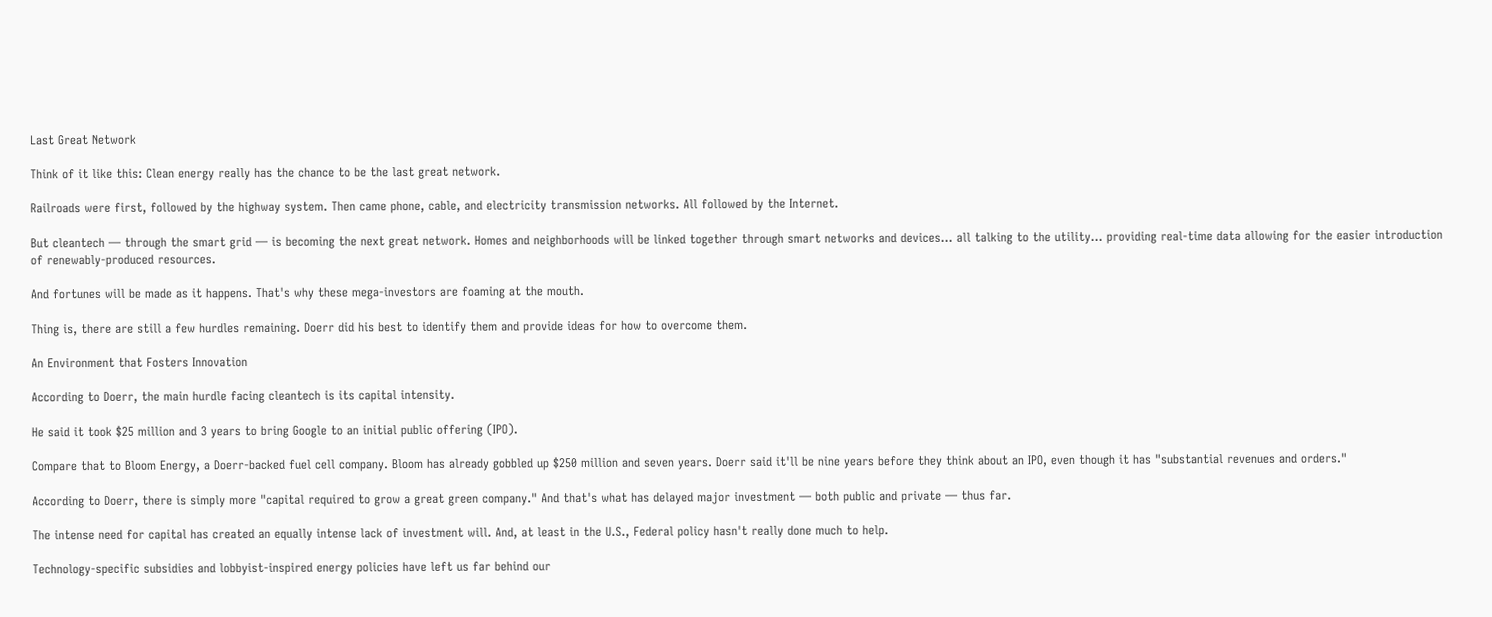Last Great Network

Think of it like this: Clean energy really has the chance to be the last great network.

Railroads were first, followed by the highway system. Then came phone, cable, and electricity transmission networks. All followed by the Internet.

But cleantech — through the smart grid — is becoming the next great network. Homes and neighborhoods will be linked together through smart networks and devices... all talking to the utility... providing real-time data allowing for the easier introduction of renewably-produced resources.

And fortunes will be made as it happens. That's why these mega-investors are foaming at the mouth.

Thing is, there are still a few hurdles remaining. Doerr did his best to identify them and provide ideas for how to overcome them.

An Environment that Fosters Innovation

According to Doerr, the main hurdle facing cleantech is its capital intensity.

He said it took $25 million and 3 years to bring Google to an initial public offering (IPO).

Compare that to Bloom Energy, a Doerr-backed fuel cell company. Bloom has already gobbled up $250 million and seven years. Doerr said it'll be nine years before they think about an IPO, even though it has "substantial revenues and orders."

According to Doerr, there is simply more "capital required to grow a great green company." And that's what has delayed major investment — both public and private — thus far.

The intense need for capital has created an equally intense lack of investment will. And, at least in the U.S., Federal policy hasn't really done much to help.

Technology-specific subsidies and lobbyist-inspired energy policies have left us far behind our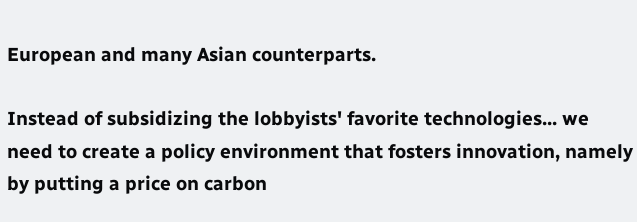European and many Asian counterparts.

Instead of subsidizing the lobbyists' favorite technologies... we need to create a policy environment that fosters innovation, namely by putting a price on carbon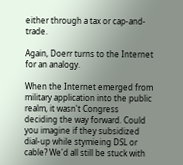either through a tax or cap-and-trade.

Again, Doerr turns to the Internet for an analogy.

When the Internet emerged from military application into the public realm, it wasn't Congress deciding the way forward. Could you imagine if they subsidized dial-up while stymieing DSL or cable? We'd all still be stuck with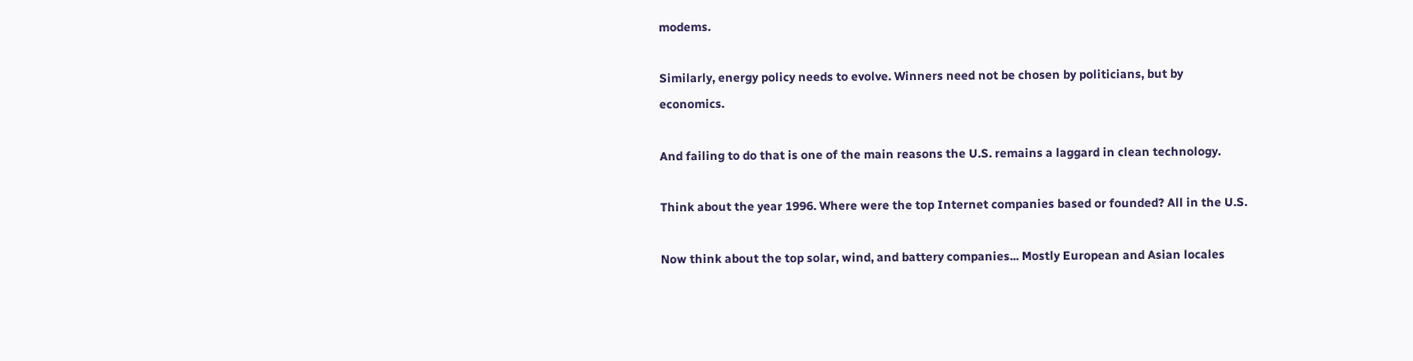modems.

Similarly, energy policy needs to evolve. Winners need not be chosen by politicians, but by economics.

And failing to do that is one of the main reasons the U.S. remains a laggard in clean technology.

Think about the year 1996. Where were the top Internet companies based or founded? All in the U.S.

Now think about the top solar, wind, and battery companies... Mostly European and Asian locales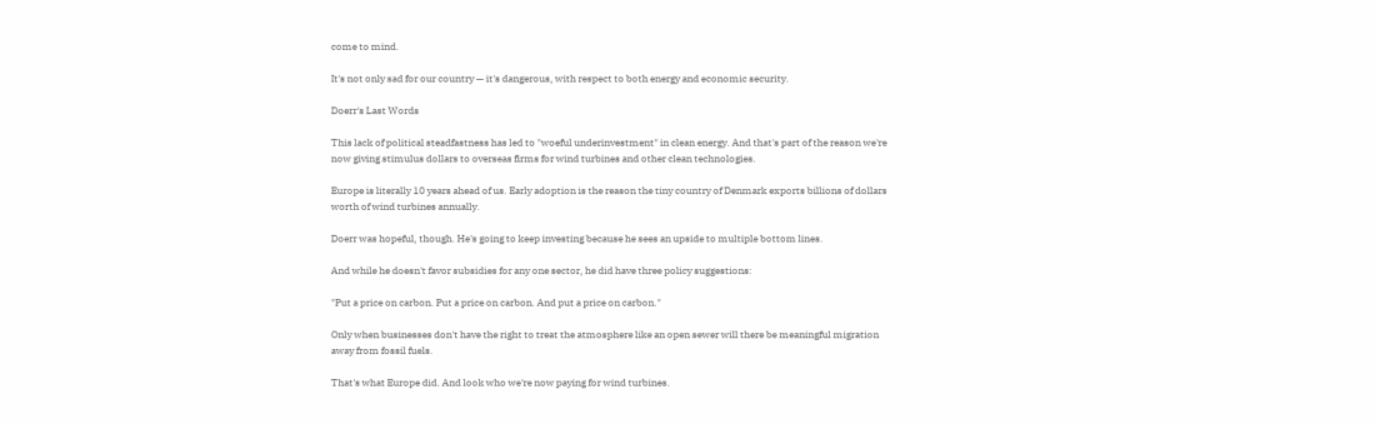come to mind.

It's not only sad for our country — it's dangerous, with respect to both energy and economic security.

Doerr's Last Words

This lack of political steadfastness has led to "woeful underinvestment" in clean energy. And that's part of the reason we're now giving stimulus dollars to overseas firms for wind turbines and other clean technologies.

Europe is literally 10 years ahead of us. Early adoption is the reason the tiny country of Denmark exports billions of dollars worth of wind turbines annually.

Doerr was hopeful, though. He's going to keep investing because he sees an upside to multiple bottom lines.

And while he doesn't favor subsidies for any one sector, he did have three policy suggestions:

"Put a price on carbon. Put a price on carbon. And put a price on carbon."

Only when businesses don't have the right to treat the atmosphere like an open sewer will there be meaningful migration away from fossil fuels.

That's what Europe did. And look who we're now paying for wind turbines.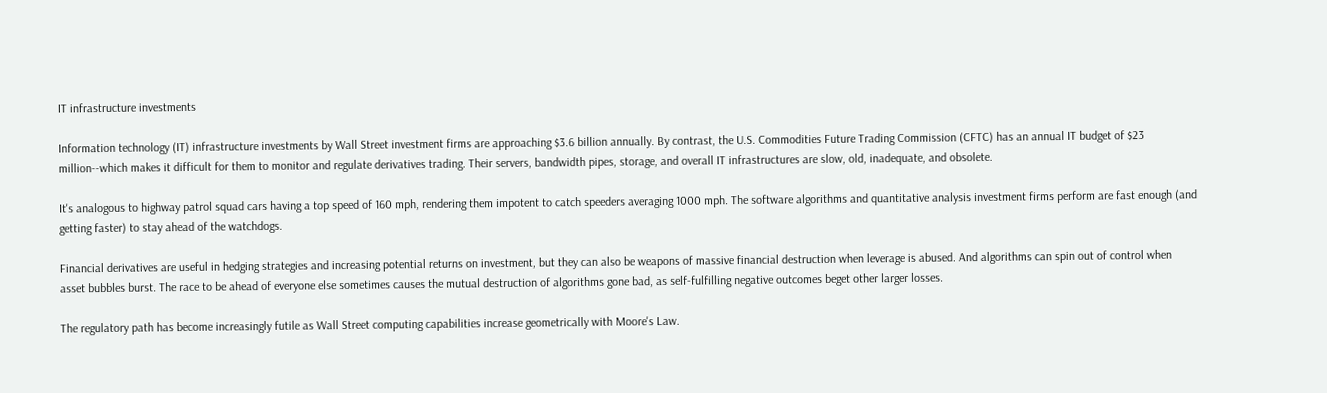IT infrastructure investments

Information technology (IT) infrastructure investments by Wall Street investment firms are approaching $3.6 billion annually. By contrast, the U.S. Commodities Future Trading Commission (CFTC) has an annual IT budget of $23 million--which makes it difficult for them to monitor and regulate derivatives trading. Their servers, bandwidth pipes, storage, and overall IT infrastructures are slow, old, inadequate, and obsolete.

It's analogous to highway patrol squad cars having a top speed of 160 mph, rendering them impotent to catch speeders averaging 1000 mph. The software algorithms and quantitative analysis investment firms perform are fast enough (and getting faster) to stay ahead of the watchdogs.

Financial derivatives are useful in hedging strategies and increasing potential returns on investment, but they can also be weapons of massive financial destruction when leverage is abused. And algorithms can spin out of control when asset bubbles burst. The race to be ahead of everyone else sometimes causes the mutual destruction of algorithms gone bad, as self-fulfilling negative outcomes beget other larger losses.

The regulatory path has become increasingly futile as Wall Street computing capabilities increase geometrically with Moore's Law.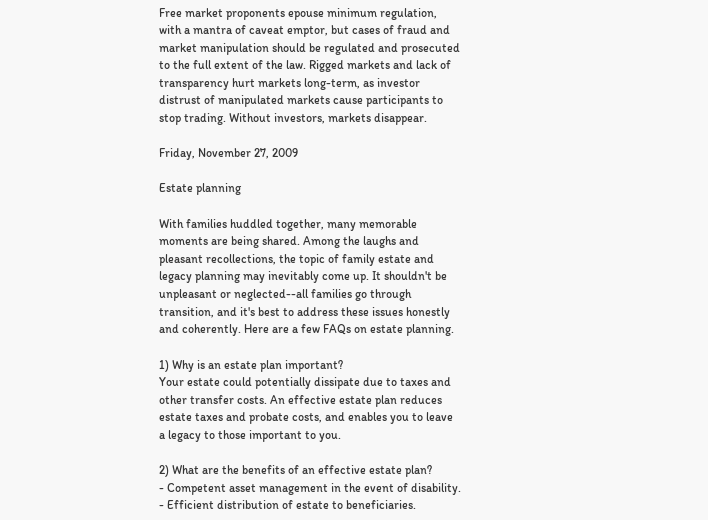Free market proponents epouse minimum regulation, with a mantra of caveat emptor, but cases of fraud and market manipulation should be regulated and prosecuted to the full extent of the law. Rigged markets and lack of transparency hurt markets long-term, as investor distrust of manipulated markets cause participants to stop trading. Without investors, markets disappear.

Friday, November 27, 2009

Estate planning

With families huddled together, many memorable moments are being shared. Among the laughs and pleasant recollections, the topic of family estate and legacy planning may inevitably come up. It shouldn't be unpleasant or neglected--all families go through transition, and it's best to address these issues honestly and coherently. Here are a few FAQs on estate planning.

1) Why is an estate plan important?
Your estate could potentially dissipate due to taxes and other transfer costs. An effective estate plan reduces estate taxes and probate costs, and enables you to leave a legacy to those important to you.

2) What are the benefits of an effective estate plan?
- Competent asset management in the event of disability.
- Efficient distribution of estate to beneficiaries.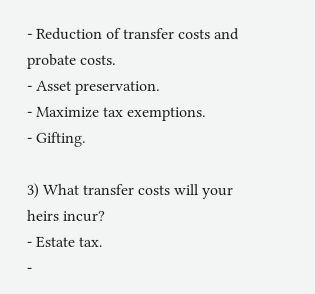- Reduction of transfer costs and probate costs.
- Asset preservation.
- Maximize tax exemptions.
- Gifting.

3) What transfer costs will your heirs incur?
- Estate tax.
-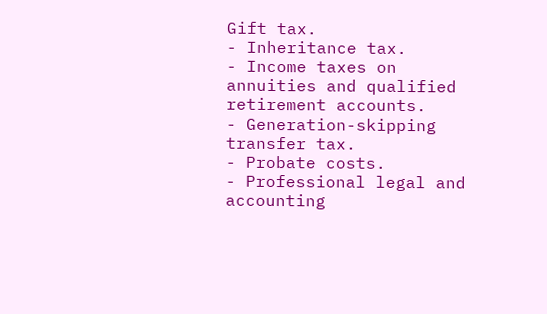Gift tax.
- Inheritance tax.
- Income taxes on annuities and qualified retirement accounts.
- Generation-skipping transfer tax.
- Probate costs.
- Professional legal and accounting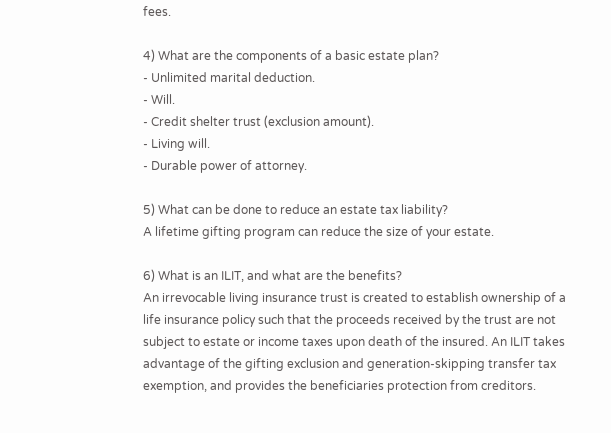fees.

4) What are the components of a basic estate plan?
- Unlimited marital deduction.
- Will.
- Credit shelter trust (exclusion amount).
- Living will.
- Durable power of attorney.

5) What can be done to reduce an estate tax liability?
A lifetime gifting program can reduce the size of your estate.

6) What is an ILIT, and what are the benefits?
An irrevocable living insurance trust is created to establish ownership of a life insurance policy such that the proceeds received by the trust are not subject to estate or income taxes upon death of the insured. An ILIT takes advantage of the gifting exclusion and generation-skipping transfer tax exemption, and provides the beneficiaries protection from creditors.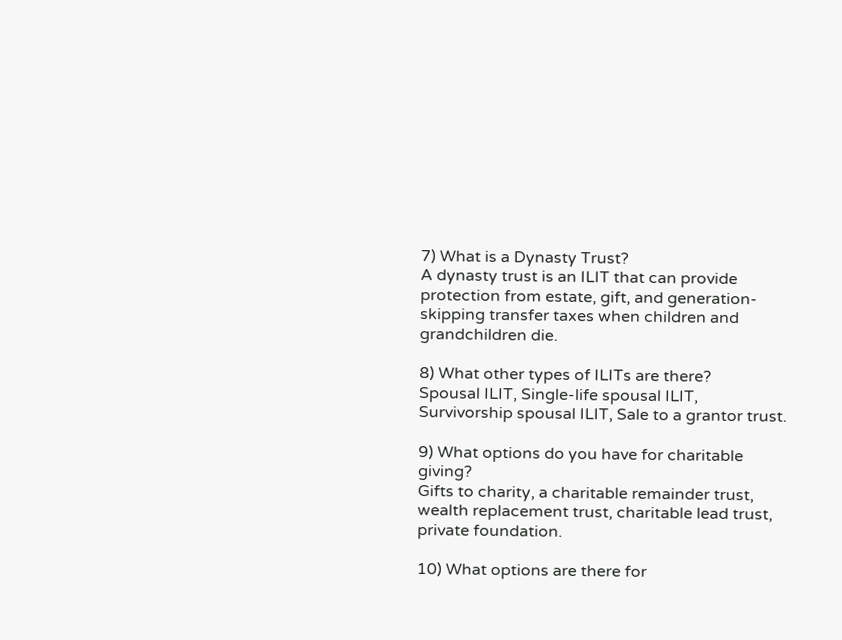7) What is a Dynasty Trust?
A dynasty trust is an ILIT that can provide protection from estate, gift, and generation-skipping transfer taxes when children and grandchildren die.

8) What other types of ILITs are there?
Spousal ILIT, Single-life spousal ILIT, Survivorship spousal ILIT, Sale to a grantor trust.

9) What options do you have for charitable giving?
Gifts to charity, a charitable remainder trust, wealth replacement trust, charitable lead trust, private foundation.

10) What options are there for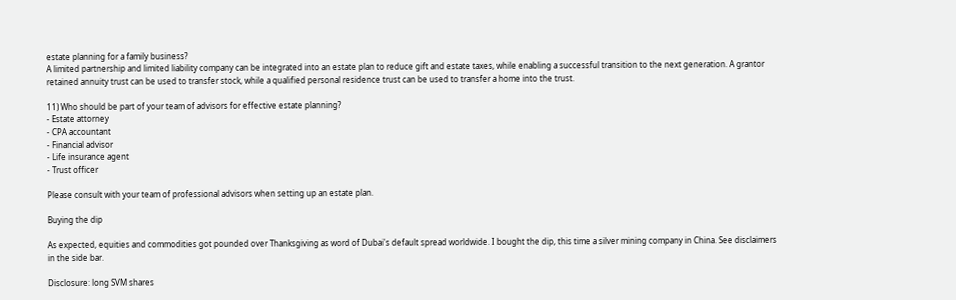estate planning for a family business?
A limited partnership and limited liability company can be integrated into an estate plan to reduce gift and estate taxes, while enabling a successful transition to the next generation. A grantor retained annuity trust can be used to transfer stock, while a qualified personal residence trust can be used to transfer a home into the trust.

11) Who should be part of your team of advisors for effective estate planning?
- Estate attorney
- CPA accountant
- Financial advisor
- Life insurance agent
- Trust officer

Please consult with your team of professional advisors when setting up an estate plan.

Buying the dip

As expected, equities and commodities got pounded over Thanksgiving as word of Dubai's default spread worldwide. I bought the dip, this time a silver mining company in China. See disclaimers in the side bar.

Disclosure: long SVM shares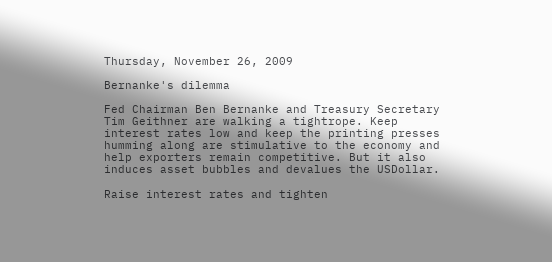Thursday, November 26, 2009

Bernanke's dilemma

Fed Chairman Ben Bernanke and Treasury Secretary Tim Geithner are walking a tightrope. Keep interest rates low and keep the printing presses humming along are stimulative to the economy and help exporters remain competitive. But it also induces asset bubbles and devalues the USDollar.

Raise interest rates and tighten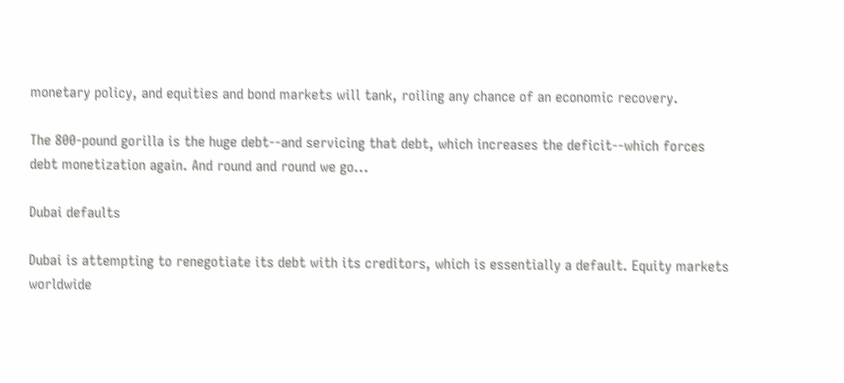monetary policy, and equities and bond markets will tank, roiling any chance of an economic recovery.

The 800-pound gorilla is the huge debt--and servicing that debt, which increases the deficit--which forces debt monetization again. And round and round we go...

Dubai defaults

Dubai is attempting to renegotiate its debt with its creditors, which is essentially a default. Equity markets worldwide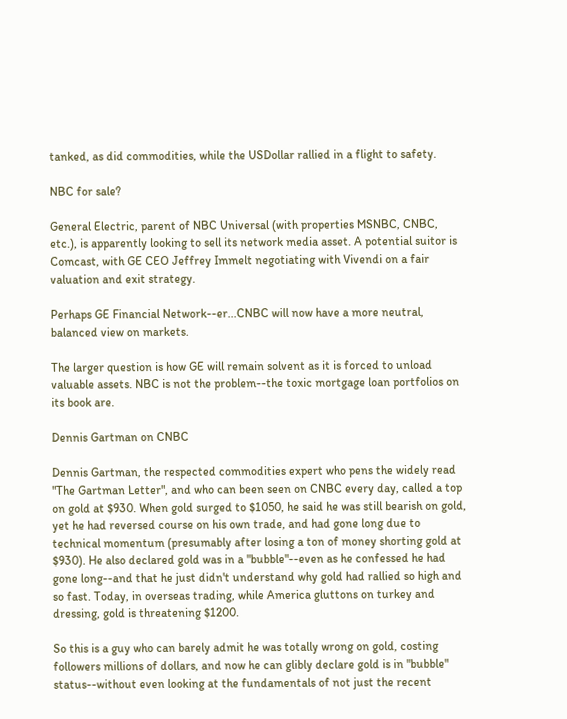tanked, as did commodities, while the USDollar rallied in a flight to safety.

NBC for sale?

General Electric, parent of NBC Universal (with properties MSNBC, CNBC, etc.), is apparently looking to sell its network media asset. A potential suitor is Comcast, with GE CEO Jeffrey Immelt negotiating with Vivendi on a fair valuation and exit strategy.

Perhaps GE Financial Network--er...CNBC will now have a more neutral, balanced view on markets.

The larger question is how GE will remain solvent as it is forced to unload valuable assets. NBC is not the problem--the toxic mortgage loan portfolios on its book are.

Dennis Gartman on CNBC

Dennis Gartman, the respected commodities expert who pens the widely read "The Gartman Letter", and who can been seen on CNBC every day, called a top on gold at $930. When gold surged to $1050, he said he was still bearish on gold, yet he had reversed course on his own trade, and had gone long due to technical momentum (presumably after losing a ton of money shorting gold at $930). He also declared gold was in a "bubble"--even as he confessed he had gone long--and that he just didn't understand why gold had rallied so high and so fast. Today, in overseas trading, while America gluttons on turkey and dressing, gold is threatening $1200.

So this is a guy who can barely admit he was totally wrong on gold, costing followers millions of dollars, and now he can glibly declare gold is in "bubble" status--without even looking at the fundamentals of not just the recent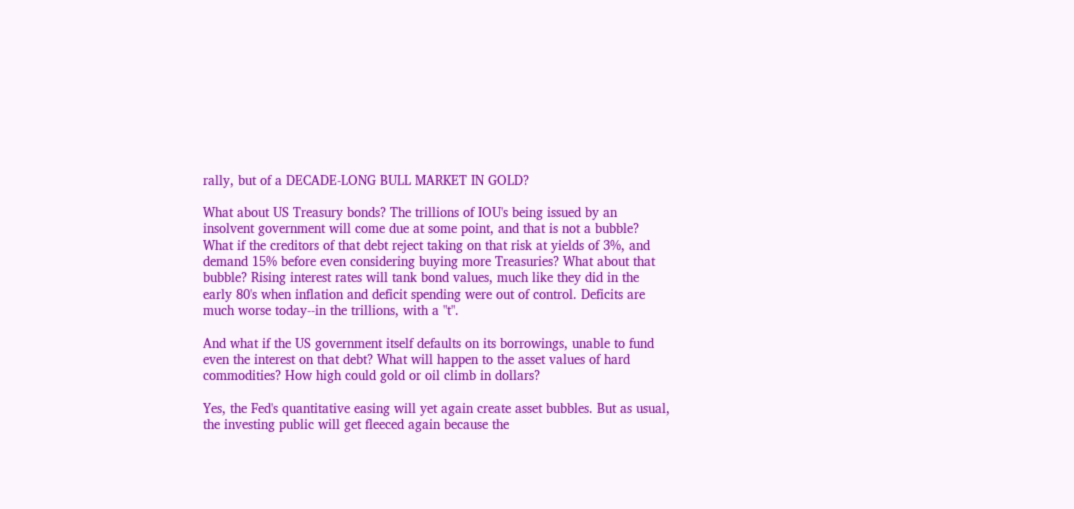rally, but of a DECADE-LONG BULL MARKET IN GOLD?

What about US Treasury bonds? The trillions of IOU's being issued by an insolvent government will come due at some point, and that is not a bubble? What if the creditors of that debt reject taking on that risk at yields of 3%, and demand 15% before even considering buying more Treasuries? What about that bubble? Rising interest rates will tank bond values, much like they did in the early 80's when inflation and deficit spending were out of control. Deficits are much worse today--in the trillions, with a "t".

And what if the US government itself defaults on its borrowings, unable to fund even the interest on that debt? What will happen to the asset values of hard commodities? How high could gold or oil climb in dollars?

Yes, the Fed's quantitative easing will yet again create asset bubbles. But as usual, the investing public will get fleeced again because the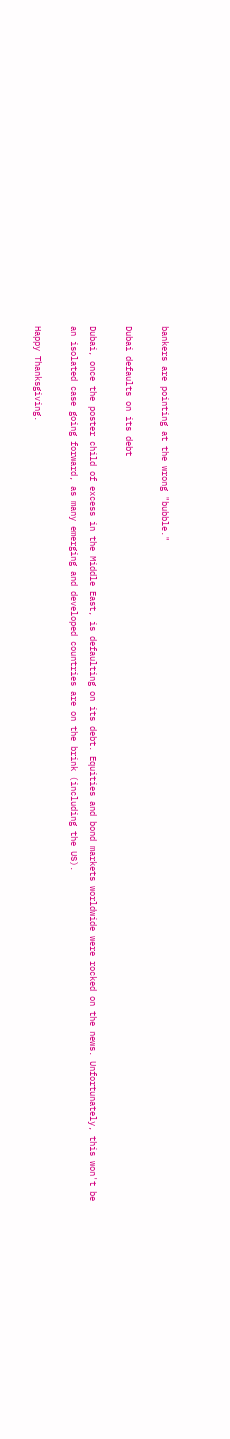bankers are pointing at the wrong "bubble."

Dubai defaults on its debt

Dubai, once the poster child of excess in the Middle East, is defaulting on its debt. Equities and bond markets worldwide were rocked on the news. Unfortunately, this won't be an isolated case going forward, as many emerging and developed countries are on the brink (including the US).

Happy Thanksgiving.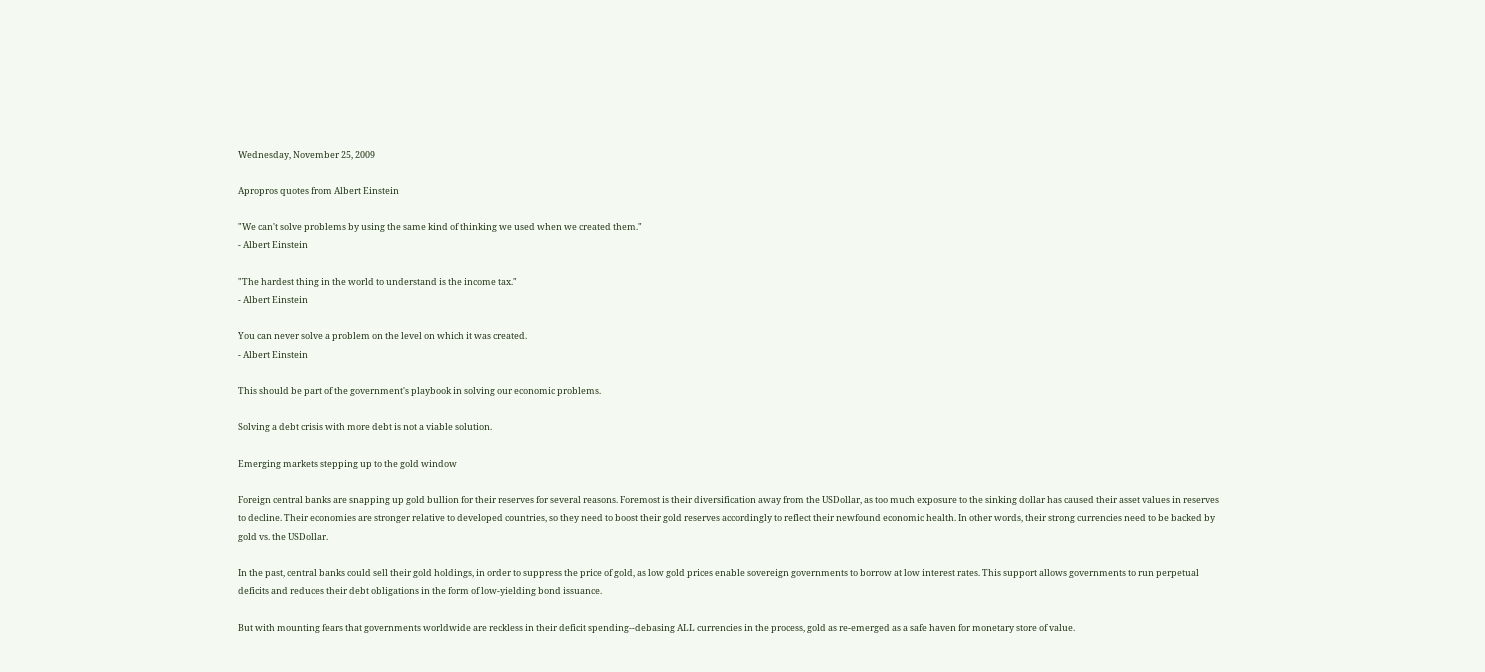Wednesday, November 25, 2009

Apropros quotes from Albert Einstein

"We can't solve problems by using the same kind of thinking we used when we created them."
- Albert Einstein

"The hardest thing in the world to understand is the income tax."
- Albert Einstein

You can never solve a problem on the level on which it was created.
- Albert Einstein

This should be part of the government's playbook in solving our economic problems.

Solving a debt crisis with more debt is not a viable solution.

Emerging markets stepping up to the gold window

Foreign central banks are snapping up gold bullion for their reserves for several reasons. Foremost is their diversification away from the USDollar, as too much exposure to the sinking dollar has caused their asset values in reserves to decline. Their economies are stronger relative to developed countries, so they need to boost their gold reserves accordingly to reflect their newfound economic health. In other words, their strong currencies need to be backed by gold vs. the USDollar.

In the past, central banks could sell their gold holdings, in order to suppress the price of gold, as low gold prices enable sovereign governments to borrow at low interest rates. This support allows governments to run perpetual deficits and reduces their debt obligations in the form of low-yielding bond issuance.

But with mounting fears that governments worldwide are reckless in their deficit spending--debasing ALL currencies in the process, gold as re-emerged as a safe haven for monetary store of value.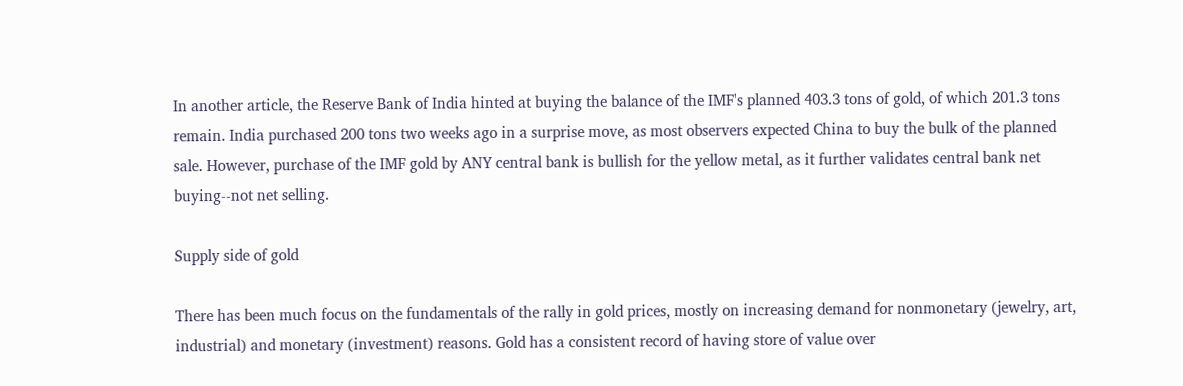In another article, the Reserve Bank of India hinted at buying the balance of the IMF's planned 403.3 tons of gold, of which 201.3 tons remain. India purchased 200 tons two weeks ago in a surprise move, as most observers expected China to buy the bulk of the planned sale. However, purchase of the IMF gold by ANY central bank is bullish for the yellow metal, as it further validates central bank net buying--not net selling.

Supply side of gold

There has been much focus on the fundamentals of the rally in gold prices, mostly on increasing demand for nonmonetary (jewelry, art, industrial) and monetary (investment) reasons. Gold has a consistent record of having store of value over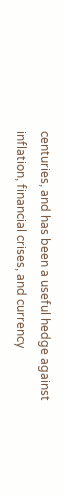centuries, and has been a useful hedge against inflation, financial crises, and currency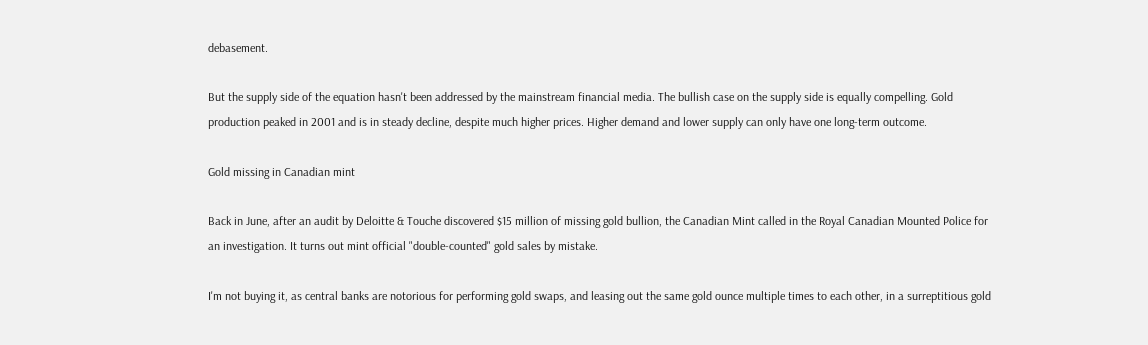debasement.

But the supply side of the equation hasn't been addressed by the mainstream financial media. The bullish case on the supply side is equally compelling. Gold production peaked in 2001 and is in steady decline, despite much higher prices. Higher demand and lower supply can only have one long-term outcome.

Gold missing in Canadian mint

Back in June, after an audit by Deloitte & Touche discovered $15 million of missing gold bullion, the Canadian Mint called in the Royal Canadian Mounted Police for an investigation. It turns out mint official "double-counted" gold sales by mistake.

I'm not buying it, as central banks are notorious for performing gold swaps, and leasing out the same gold ounce multiple times to each other, in a surreptitious gold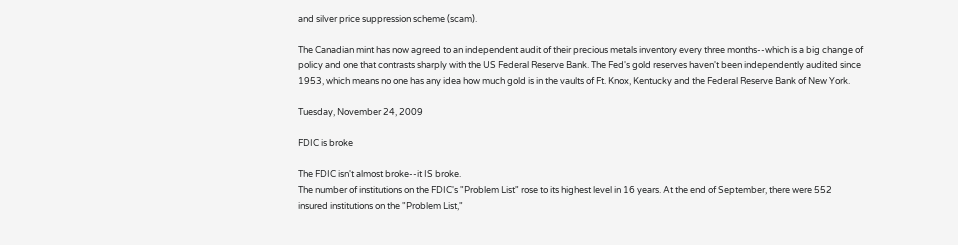and silver price suppression scheme (scam).

The Canadian mint has now agreed to an independent audit of their precious metals inventory every three months--which is a big change of policy and one that contrasts sharply with the US Federal Reserve Bank. The Fed's gold reserves haven't been independently audited since 1953, which means no one has any idea how much gold is in the vaults of Ft. Knox, Kentucky and the Federal Reserve Bank of New York.

Tuesday, November 24, 2009

FDIC is broke

The FDIC isn't almost broke--it IS broke.
The number of institutions on the FDIC's "Problem List" rose to its highest level in 16 years. At the end of September, there were 552 insured institutions on the "Problem List,"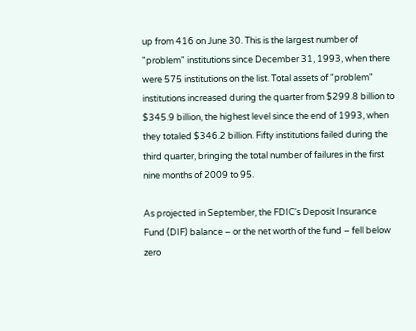up from 416 on June 30. This is the largest number of "problem" institutions since December 31, 1993, when there were 575 institutions on the list. Total assets of "problem" institutions increased during the quarter from $299.8 billion to $345.9 billion, the highest level since the end of 1993, when they totaled $346.2 billion. Fifty institutions failed during the third quarter, bringing the total number of failures in the first nine months of 2009 to 95.

As projected in September, the FDIC's Deposit Insurance Fund (DIF) balance – or the net worth of the fund – fell below zero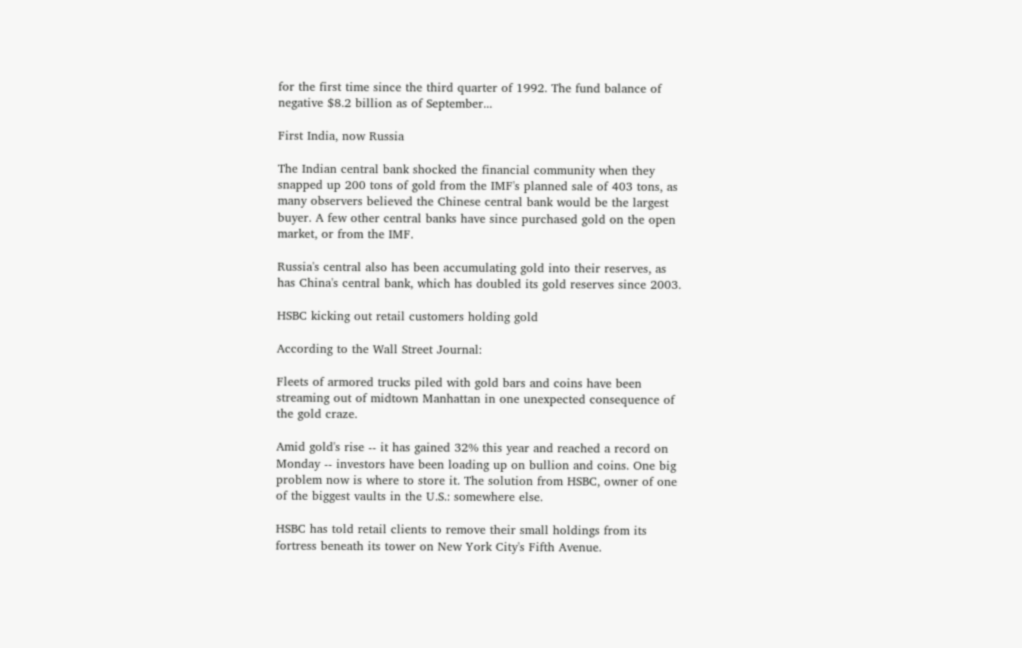for the first time since the third quarter of 1992. The fund balance of negative $8.2 billion as of September...

First India, now Russia

The Indian central bank shocked the financial community when they snapped up 200 tons of gold from the IMF's planned sale of 403 tons, as many observers believed the Chinese central bank would be the largest buyer. A few other central banks have since purchased gold on the open market, or from the IMF.

Russia's central also has been accumulating gold into their reserves, as has China's central bank, which has doubled its gold reserves since 2003.

HSBC kicking out retail customers holding gold

According to the Wall Street Journal:

Fleets of armored trucks piled with gold bars and coins have been streaming out of midtown Manhattan in one unexpected consequence of the gold craze.

Amid gold's rise -- it has gained 32% this year and reached a record on Monday -- investors have been loading up on bullion and coins. One big problem now is where to store it. The solution from HSBC, owner of one of the biggest vaults in the U.S.: somewhere else.

HSBC has told retail clients to remove their small holdings from its fortress beneath its tower on New York City's Fifth Avenue.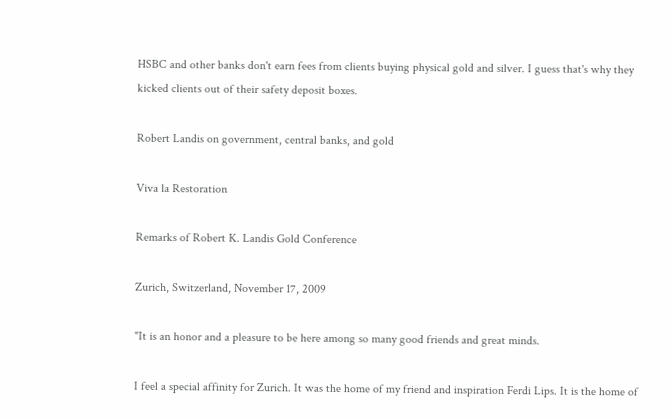HSBC and other banks don't earn fees from clients buying physical gold and silver. I guess that's why they kicked clients out of their safety deposit boxes.

Robert Landis on government, central banks, and gold

Viva la Restoration

Remarks of Robert K. Landis Gold Conference

Zurich, Switzerland, November 17, 2009

"It is an honor and a pleasure to be here among so many good friends and great minds.

I feel a special affinity for Zurich. It was the home of my friend and inspiration Ferdi Lips. It is the home of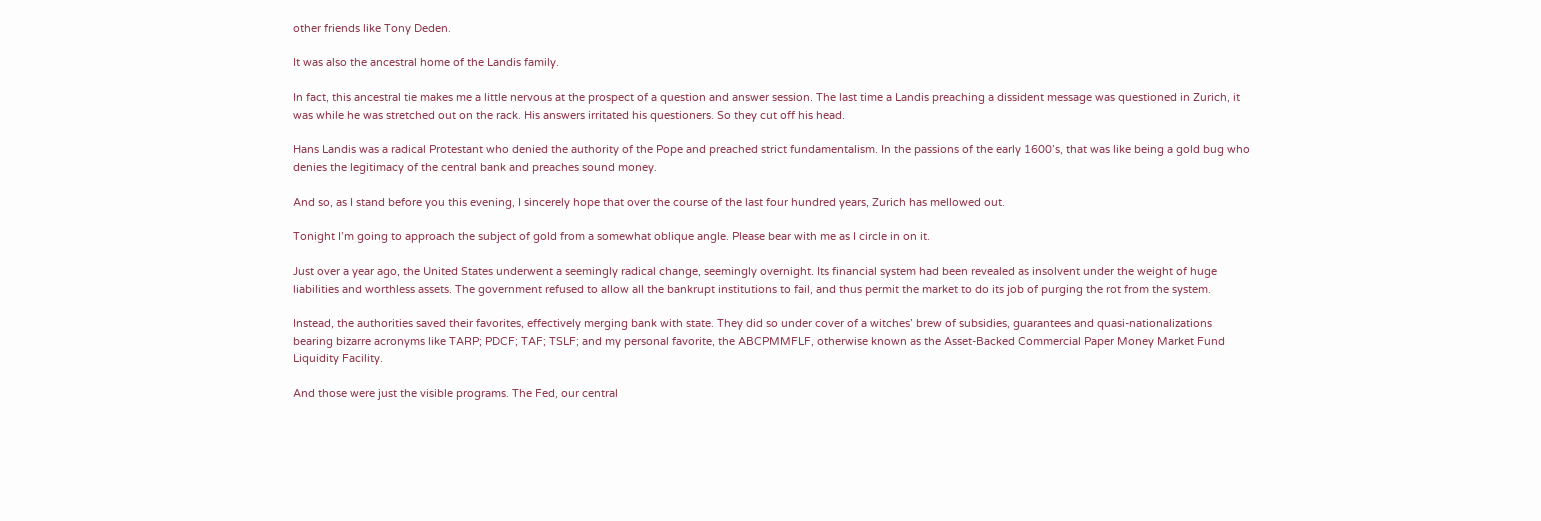other friends like Tony Deden.

It was also the ancestral home of the Landis family.

In fact, this ancestral tie makes me a little nervous at the prospect of a question and answer session. The last time a Landis preaching a dissident message was questioned in Zurich, it was while he was stretched out on the rack. His answers irritated his questioners. So they cut off his head.

Hans Landis was a radical Protestant who denied the authority of the Pope and preached strict fundamentalism. In the passions of the early 1600’s, that was like being a gold bug who denies the legitimacy of the central bank and preaches sound money.

And so, as I stand before you this evening, I sincerely hope that over the course of the last four hundred years, Zurich has mellowed out.

Tonight I’m going to approach the subject of gold from a somewhat oblique angle. Please bear with me as I circle in on it.

Just over a year ago, the United States underwent a seemingly radical change, seemingly overnight. Its financial system had been revealed as insolvent under the weight of huge liabilities and worthless assets. The government refused to allow all the bankrupt institutions to fail, and thus permit the market to do its job of purging the rot from the system.

Instead, the authorities saved their favorites, effectively merging bank with state. They did so under cover of a witches’ brew of subsidies, guarantees and quasi-nationalizations bearing bizarre acronyms like TARP; PDCF; TAF; TSLF; and my personal favorite, the ABCPMMFLF, otherwise known as the Asset-Backed Commercial Paper Money Market Fund Liquidity Facility.

And those were just the visible programs. The Fed, our central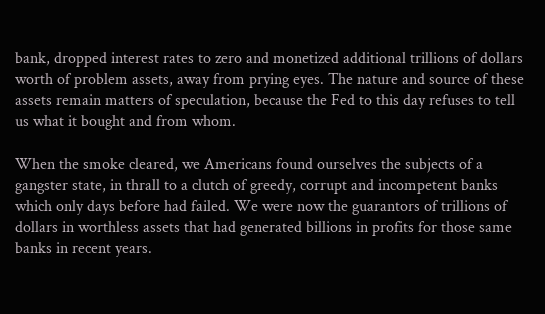bank, dropped interest rates to zero and monetized additional trillions of dollars worth of problem assets, away from prying eyes. The nature and source of these assets remain matters of speculation, because the Fed to this day refuses to tell us what it bought and from whom.

When the smoke cleared, we Americans found ourselves the subjects of a gangster state, in thrall to a clutch of greedy, corrupt and incompetent banks which only days before had failed. We were now the guarantors of trillions of dollars in worthless assets that had generated billions in profits for those same banks in recent years.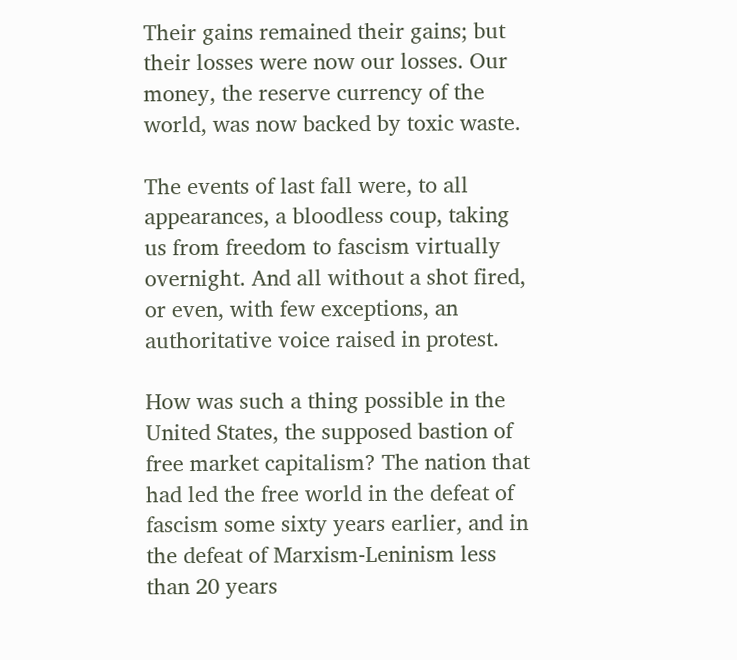Their gains remained their gains; but their losses were now our losses. Our money, the reserve currency of the world, was now backed by toxic waste.

The events of last fall were, to all appearances, a bloodless coup, taking us from freedom to fascism virtually overnight. And all without a shot fired, or even, with few exceptions, an authoritative voice raised in protest.

How was such a thing possible in the United States, the supposed bastion of free market capitalism? The nation that had led the free world in the defeat of fascism some sixty years earlier, and in the defeat of Marxism-Leninism less than 20 years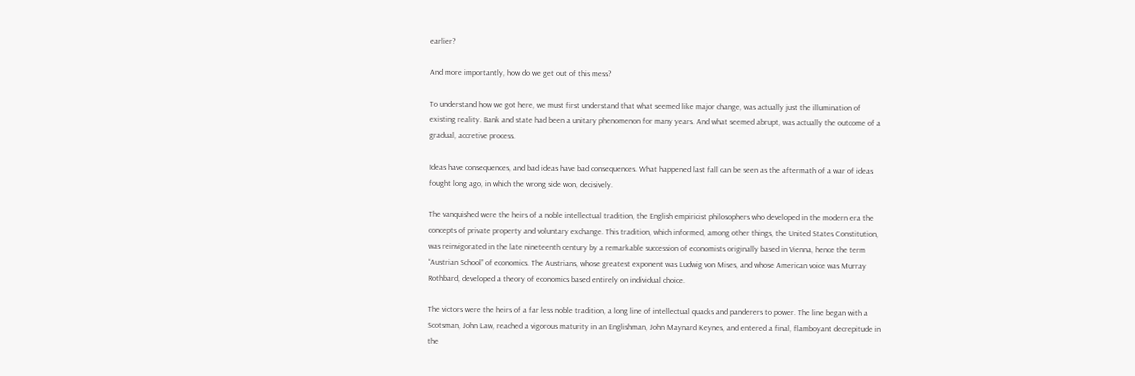earlier?

And more importantly, how do we get out of this mess?

To understand how we got here, we must first understand that what seemed like major change, was actually just the illumination of existing reality. Bank and state had been a unitary phenomenon for many years. And what seemed abrupt, was actually the outcome of a gradual, accretive process.

Ideas have consequences, and bad ideas have bad consequences. What happened last fall can be seen as the aftermath of a war of ideas fought long ago, in which the wrong side won, decisively.

The vanquished were the heirs of a noble intellectual tradition, the English empiricist philosophers who developed in the modern era the concepts of private property and voluntary exchange. This tradition, which informed, among other things, the United States Constitution, was reinvigorated in the late nineteenth century by a remarkable succession of economists originally based in Vienna, hence the term “Austrian School” of economics. The Austrians, whose greatest exponent was Ludwig von Mises, and whose American voice was Murray Rothbard, developed a theory of economics based entirely on individual choice.

The victors were the heirs of a far less noble tradition, a long line of intellectual quacks and panderers to power. The line began with a Scotsman, John Law, reached a vigorous maturity in an Englishman, John Maynard Keynes, and entered a final, flamboyant decrepitude in the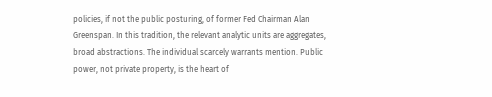policies, if not the public posturing, of former Fed Chairman Alan Greenspan. In this tradition, the relevant analytic units are aggregates, broad abstractions. The individual scarcely warrants mention. Public power, not private property, is the heart of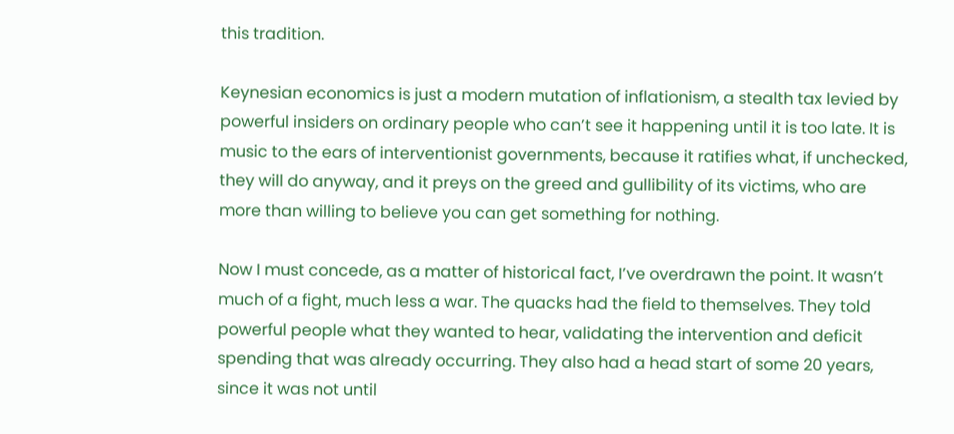this tradition.

Keynesian economics is just a modern mutation of inflationism, a stealth tax levied by powerful insiders on ordinary people who can’t see it happening until it is too late. It is music to the ears of interventionist governments, because it ratifies what, if unchecked, they will do anyway, and it preys on the greed and gullibility of its victims, who are more than willing to believe you can get something for nothing.

Now I must concede, as a matter of historical fact, I’ve overdrawn the point. It wasn’t much of a fight, much less a war. The quacks had the field to themselves. They told powerful people what they wanted to hear, validating the intervention and deficit spending that was already occurring. They also had a head start of some 20 years, since it was not until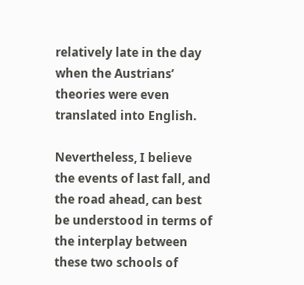relatively late in the day when the Austrians’ theories were even translated into English.

Nevertheless, I believe the events of last fall, and the road ahead, can best be understood in terms of the interplay between these two schools of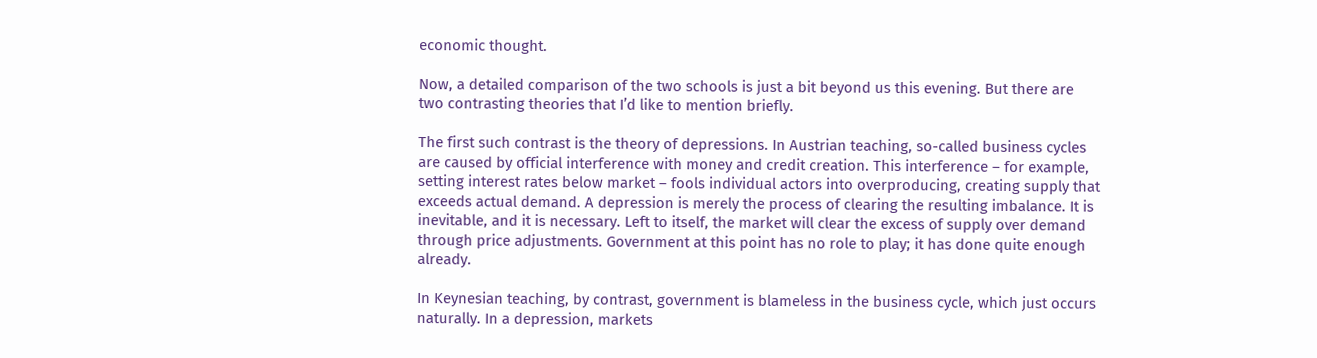economic thought.

Now, a detailed comparison of the two schools is just a bit beyond us this evening. But there are two contrasting theories that I’d like to mention briefly.

The first such contrast is the theory of depressions. In Austrian teaching, so-called business cycles are caused by official interference with money and credit creation. This interference – for example, setting interest rates below market – fools individual actors into overproducing, creating supply that exceeds actual demand. A depression is merely the process of clearing the resulting imbalance. It is inevitable, and it is necessary. Left to itself, the market will clear the excess of supply over demand through price adjustments. Government at this point has no role to play; it has done quite enough already.

In Keynesian teaching, by contrast, government is blameless in the business cycle, which just occurs naturally. In a depression, markets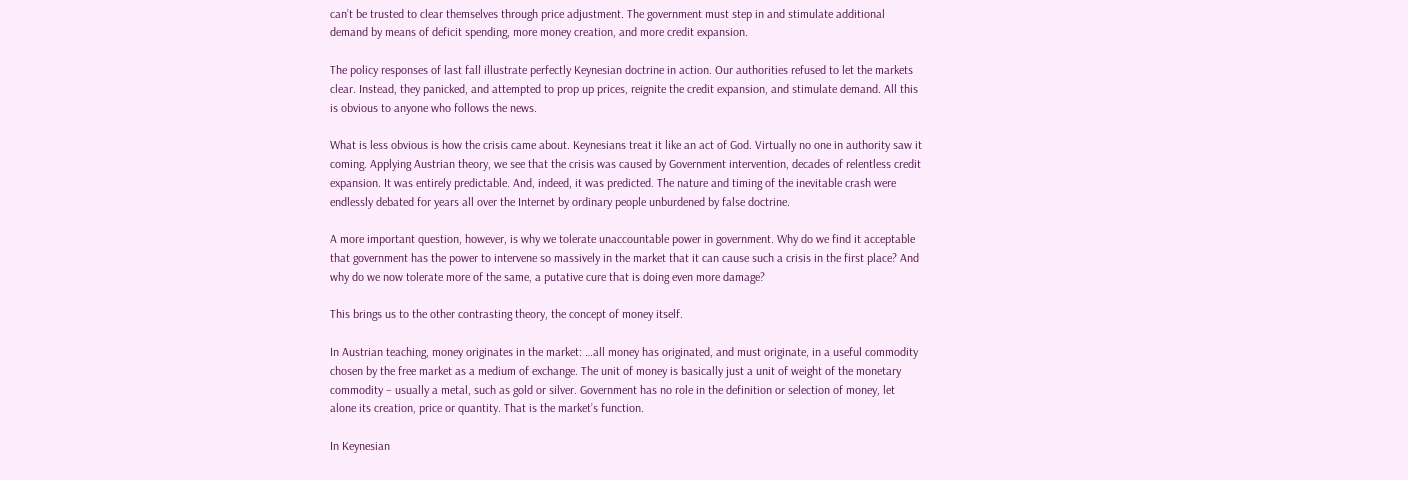can’t be trusted to clear themselves through price adjustment. The government must step in and stimulate additional demand by means of deficit spending, more money creation, and more credit expansion.

The policy responses of last fall illustrate perfectly Keynesian doctrine in action. Our authorities refused to let the markets clear. Instead, they panicked, and attempted to prop up prices, reignite the credit expansion, and stimulate demand. All this is obvious to anyone who follows the news.

What is less obvious is how the crisis came about. Keynesians treat it like an act of God. Virtually no one in authority saw it coming. Applying Austrian theory, we see that the crisis was caused by Government intervention, decades of relentless credit expansion. It was entirely predictable. And, indeed, it was predicted. The nature and timing of the inevitable crash were endlessly debated for years all over the Internet by ordinary people unburdened by false doctrine.

A more important question, however, is why we tolerate unaccountable power in government. Why do we find it acceptable that government has the power to intervene so massively in the market that it can cause such a crisis in the first place? And why do we now tolerate more of the same, a putative cure that is doing even more damage?

This brings us to the other contrasting theory, the concept of money itself.

In Austrian teaching, money originates in the market: …all money has originated, and must originate, in a useful commodity chosen by the free market as a medium of exchange. The unit of money is basically just a unit of weight of the monetary commodity – usually a metal, such as gold or silver. Government has no role in the definition or selection of money, let alone its creation, price or quantity. That is the market’s function.

In Keynesian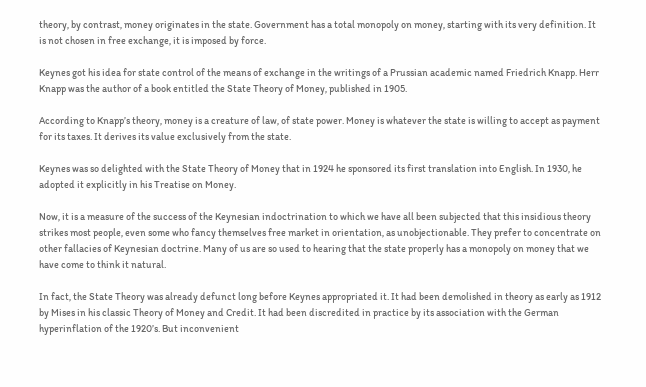theory, by contrast, money originates in the state. Government has a total monopoly on money, starting with its very definition. It is not chosen in free exchange, it is imposed by force.

Keynes got his idea for state control of the means of exchange in the writings of a Prussian academic named Friedrich Knapp. Herr Knapp was the author of a book entitled the State Theory of Money, published in 1905.

According to Knapp’s theory, money is a creature of law, of state power. Money is whatever the state is willing to accept as payment for its taxes. It derives its value exclusively from the state.

Keynes was so delighted with the State Theory of Money that in 1924 he sponsored its first translation into English. In 1930, he adopted it explicitly in his Treatise on Money.

Now, it is a measure of the success of the Keynesian indoctrination to which we have all been subjected that this insidious theory strikes most people, even some who fancy themselves free market in orientation, as unobjectionable. They prefer to concentrate on other fallacies of Keynesian doctrine. Many of us are so used to hearing that the state properly has a monopoly on money that we have come to think it natural.

In fact, the State Theory was already defunct long before Keynes appropriated it. It had been demolished in theory as early as 1912 by Mises in his classic Theory of Money and Credit. It had been discredited in practice by its association with the German hyperinflation of the 1920’s. But inconvenient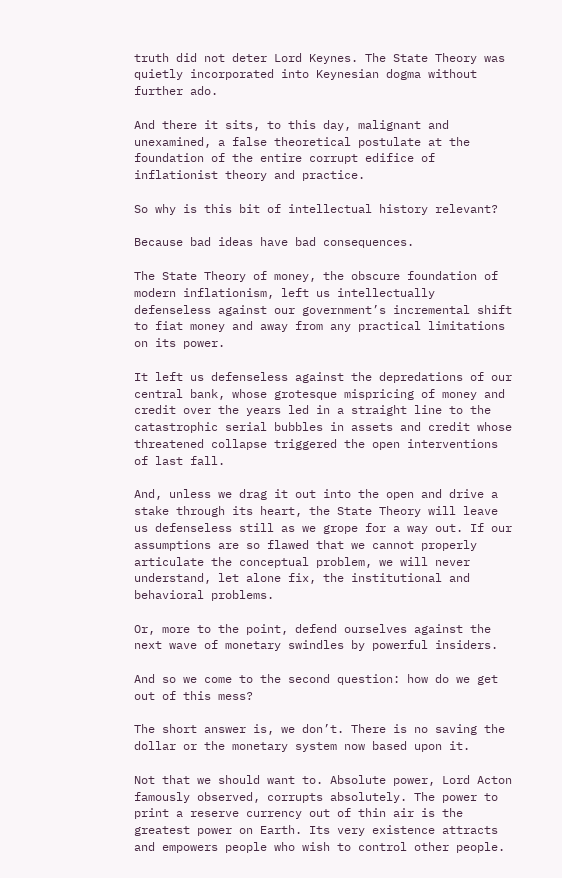truth did not deter Lord Keynes. The State Theory was quietly incorporated into Keynesian dogma without further ado.

And there it sits, to this day, malignant and unexamined, a false theoretical postulate at the foundation of the entire corrupt edifice of inflationist theory and practice.

So why is this bit of intellectual history relevant?

Because bad ideas have bad consequences.

The State Theory of money, the obscure foundation of modern inflationism, left us intellectually defenseless against our government’s incremental shift to fiat money and away from any practical limitations on its power.

It left us defenseless against the depredations of our central bank, whose grotesque mispricing of money and credit over the years led in a straight line to the catastrophic serial bubbles in assets and credit whose threatened collapse triggered the open interventions of last fall.

And, unless we drag it out into the open and drive a stake through its heart, the State Theory will leave us defenseless still as we grope for a way out. If our assumptions are so flawed that we cannot properly articulate the conceptual problem, we will never understand, let alone fix, the institutional and behavioral problems.

Or, more to the point, defend ourselves against the next wave of monetary swindles by powerful insiders.

And so we come to the second question: how do we get out of this mess?

The short answer is, we don’t. There is no saving the dollar or the monetary system now based upon it.

Not that we should want to. Absolute power, Lord Acton famously observed, corrupts absolutely. The power to print a reserve currency out of thin air is the greatest power on Earth. Its very existence attracts and empowers people who wish to control other people.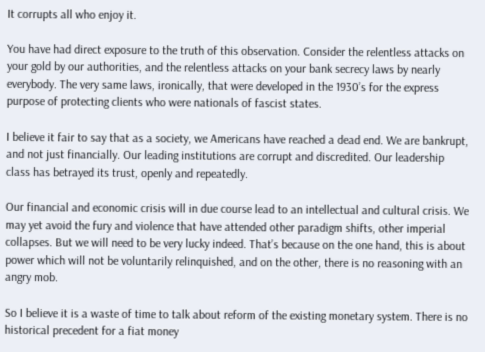It corrupts all who enjoy it.

You have had direct exposure to the truth of this observation. Consider the relentless attacks on your gold by our authorities, and the relentless attacks on your bank secrecy laws by nearly everybody. The very same laws, ironically, that were developed in the 1930’s for the express purpose of protecting clients who were nationals of fascist states.

I believe it fair to say that as a society, we Americans have reached a dead end. We are bankrupt, and not just financially. Our leading institutions are corrupt and discredited. Our leadership class has betrayed its trust, openly and repeatedly.

Our financial and economic crisis will in due course lead to an intellectual and cultural crisis. We may yet avoid the fury and violence that have attended other paradigm shifts, other imperial collapses. But we will need to be very lucky indeed. That’s because on the one hand, this is about power which will not be voluntarily relinquished, and on the other, there is no reasoning with an angry mob.

So I believe it is a waste of time to talk about reform of the existing monetary system. There is no historical precedent for a fiat money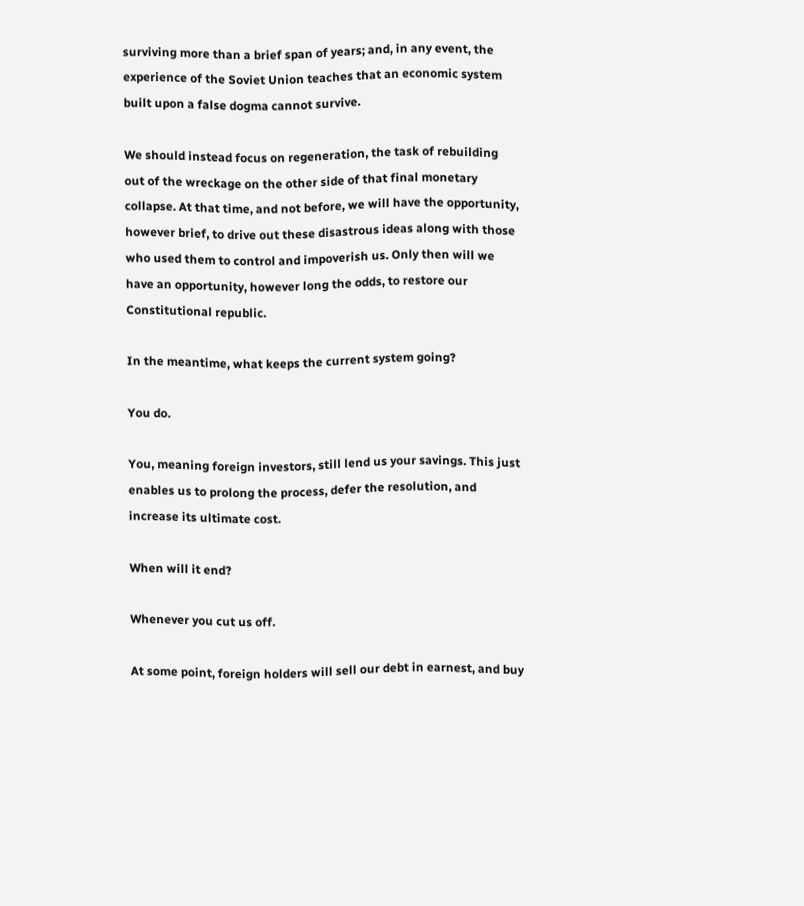surviving more than a brief span of years; and, in any event, the experience of the Soviet Union teaches that an economic system built upon a false dogma cannot survive.

We should instead focus on regeneration, the task of rebuilding out of the wreckage on the other side of that final monetary collapse. At that time, and not before, we will have the opportunity, however brief, to drive out these disastrous ideas along with those who used them to control and impoverish us. Only then will we have an opportunity, however long the odds, to restore our Constitutional republic.

In the meantime, what keeps the current system going?

You do.

You, meaning foreign investors, still lend us your savings. This just enables us to prolong the process, defer the resolution, and increase its ultimate cost.

When will it end?

Whenever you cut us off.

At some point, foreign holders will sell our debt in earnest, and buy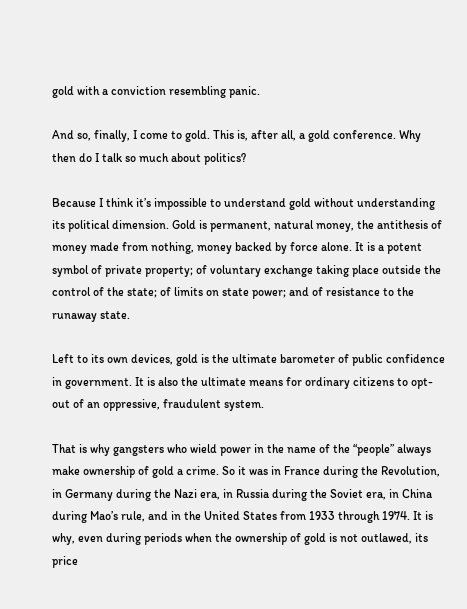gold with a conviction resembling panic.

And so, finally, I come to gold. This is, after all, a gold conference. Why then do I talk so much about politics?

Because I think it’s impossible to understand gold without understanding its political dimension. Gold is permanent, natural money, the antithesis of money made from nothing, money backed by force alone. It is a potent symbol of private property; of voluntary exchange taking place outside the control of the state; of limits on state power; and of resistance to the runaway state.

Left to its own devices, gold is the ultimate barometer of public confidence in government. It is also the ultimate means for ordinary citizens to opt-out of an oppressive, fraudulent system.

That is why gangsters who wield power in the name of the “people” always make ownership of gold a crime. So it was in France during the Revolution, in Germany during the Nazi era, in Russia during the Soviet era, in China during Mao’s rule, and in the United States from 1933 through 1974. It is why, even during periods when the ownership of gold is not outlawed, its price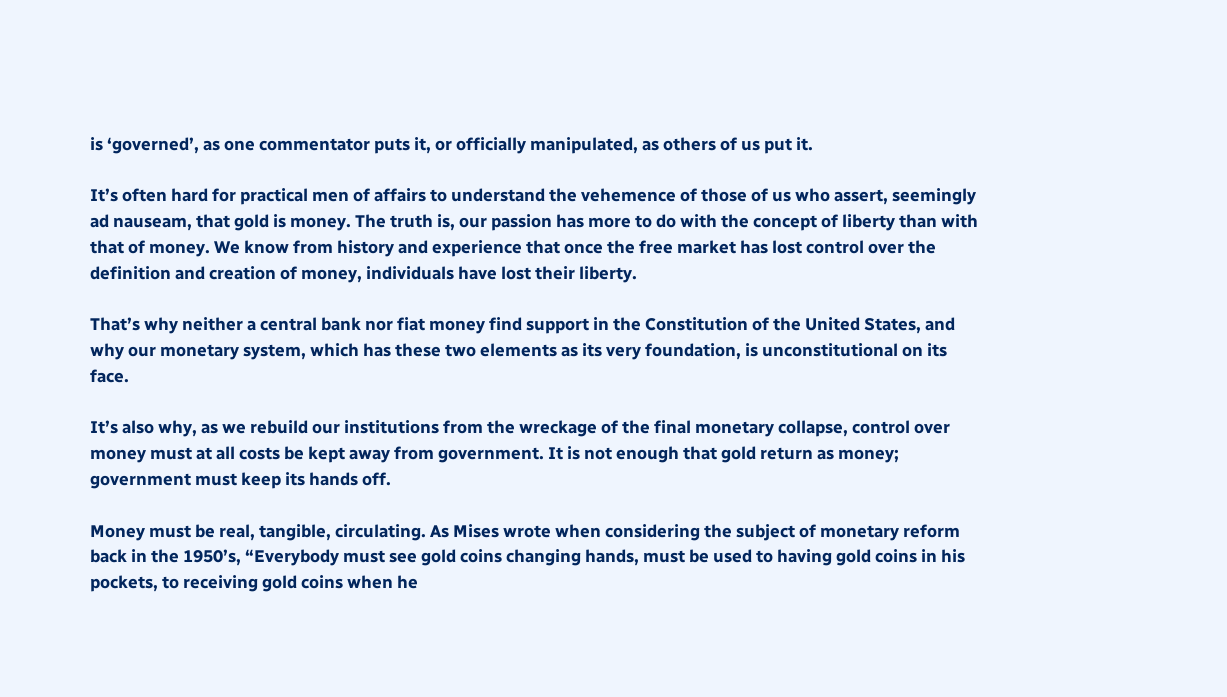is ‘governed’, as one commentator puts it, or officially manipulated, as others of us put it.

It’s often hard for practical men of affairs to understand the vehemence of those of us who assert, seemingly ad nauseam, that gold is money. The truth is, our passion has more to do with the concept of liberty than with that of money. We know from history and experience that once the free market has lost control over the definition and creation of money, individuals have lost their liberty.

That’s why neither a central bank nor fiat money find support in the Constitution of the United States, and why our monetary system, which has these two elements as its very foundation, is unconstitutional on its face.

It’s also why, as we rebuild our institutions from the wreckage of the final monetary collapse, control over money must at all costs be kept away from government. It is not enough that gold return as money; government must keep its hands off.

Money must be real, tangible, circulating. As Mises wrote when considering the subject of monetary reform back in the 1950’s, “Everybody must see gold coins changing hands, must be used to having gold coins in his pockets, to receiving gold coins when he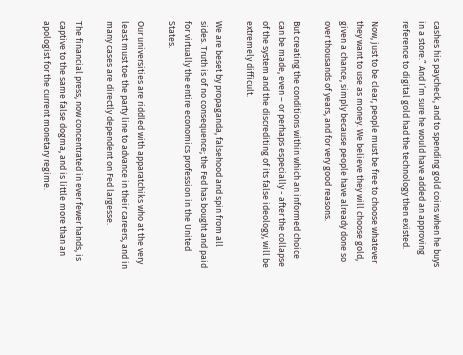cashes his paycheck, and to spending gold coins when he buys in a store.” And I’m sure he would have added an approving reference to digital gold had the technology then existed.

Now, just to be clear, people must be free to choose whatever they want to use as money. We believe they will choose gold, given a chance, simply because people have already done so over thousands of years, and for very good reasons.

But creating the conditions within which an informed choice can be made, even – or perhaps especially - after the collapse of the system and the discrediting of its false ideology, will be extremely difficult.

We are beset by propaganda, falsehood and spin from all sides. Truth is of no consequence; the Fed has bought and paid for virtually the entire economics profession in the United States.

Our universities are riddled with apparatchiks who at the very least must toe the party line to advance in their careers, and in many cases are directly dependent on Fed largesse.

The financial press, now concentrated in ever fewer hands, is captive to the same false dogma, and is little more than an apologist for the current monetary regime.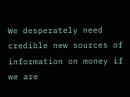We desperately need credible new sources of information on money if we are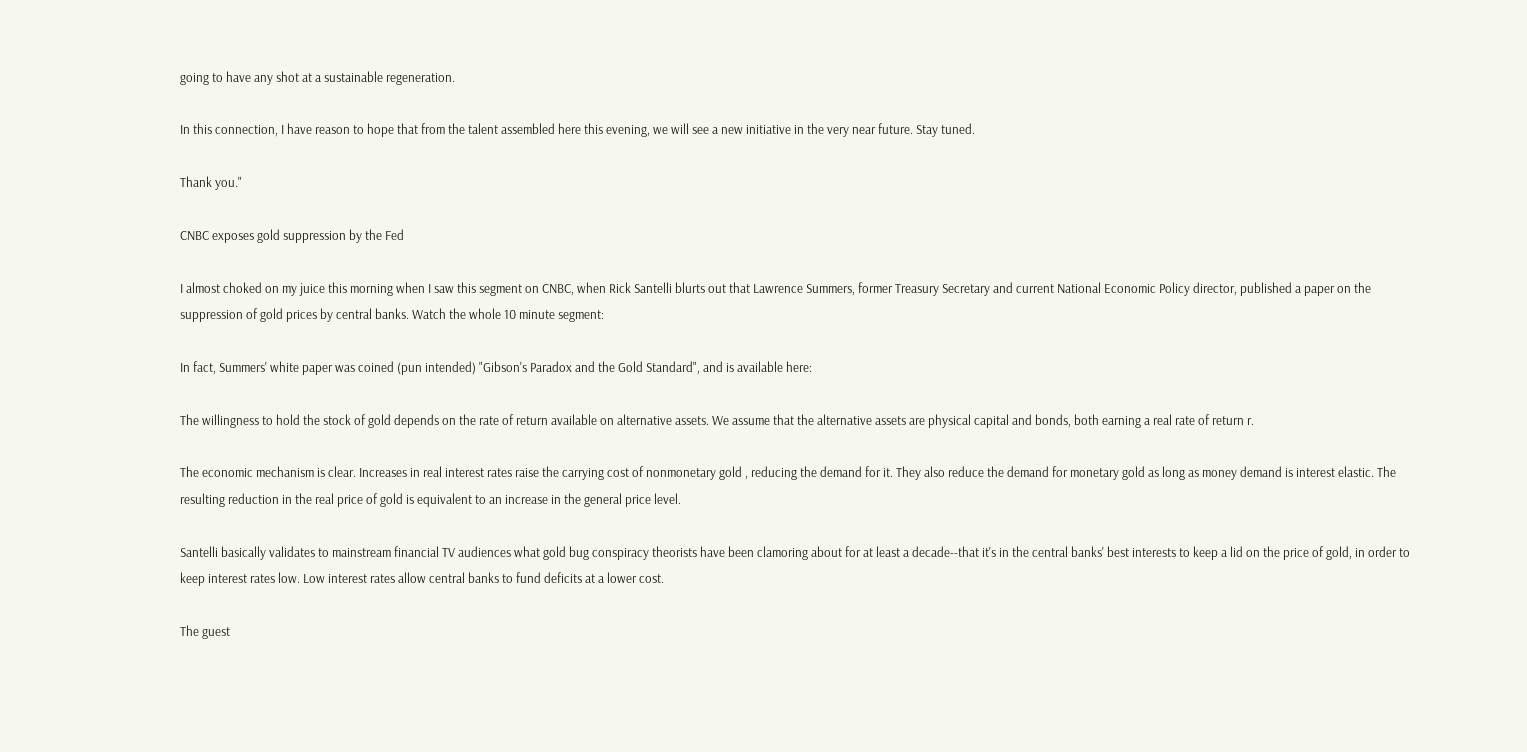going to have any shot at a sustainable regeneration.

In this connection, I have reason to hope that from the talent assembled here this evening, we will see a new initiative in the very near future. Stay tuned.

Thank you."

CNBC exposes gold suppression by the Fed

I almost choked on my juice this morning when I saw this segment on CNBC, when Rick Santelli blurts out that Lawrence Summers, former Treasury Secretary and current National Economic Policy director, published a paper on the suppression of gold prices by central banks. Watch the whole 10 minute segment:

In fact, Summers' white paper was coined (pun intended) "Gibson's Paradox and the Gold Standard", and is available here:

The willingness to hold the stock of gold depends on the rate of return available on alternative assets. We assume that the alternative assets are physical capital and bonds, both earning a real rate of return r.

The economic mechanism is clear. Increases in real interest rates raise the carrying cost of nonmonetary gold , reducing the demand for it. They also reduce the demand for monetary gold as long as money demand is interest elastic. The resulting reduction in the real price of gold is equivalent to an increase in the general price level.

Santelli basically validates to mainstream financial TV audiences what gold bug conspiracy theorists have been clamoring about for at least a decade--that it's in the central banks' best interests to keep a lid on the price of gold, in order to keep interest rates low. Low interest rates allow central banks to fund deficits at a lower cost.

The guest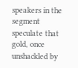speakers in the segment speculate that gold, once unshackled by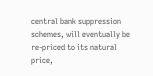central bank suppression schemes, will eventually be re-priced to its natural price,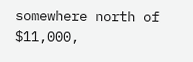somewhere north of $11,000,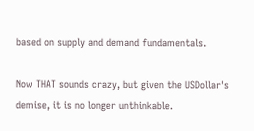based on supply and demand fundamentals.

Now THAT sounds crazy, but given the USDollar's demise, it is no longer unthinkable.